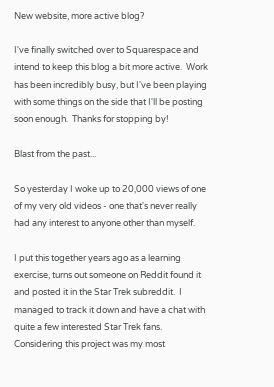New website, more active blog?

I've finally switched over to Squarespace and intend to keep this blog a bit more active.  Work has been incredibly busy, but I've been playing with some things on the side that I'll be posting soon enough.  Thanks for stopping by!

Blast from the past...

So yesterday I woke up to 20,000 views of one of my very old videos - one that's never really had any interest to anyone other than myself.

I put this together years ago as a learning exercise, turns out someone on Reddit found it and posted it in the Star Trek subreddit.  I managed to track it down and have a chat with quite a few interested Star Trek fans.  Considering this project was my most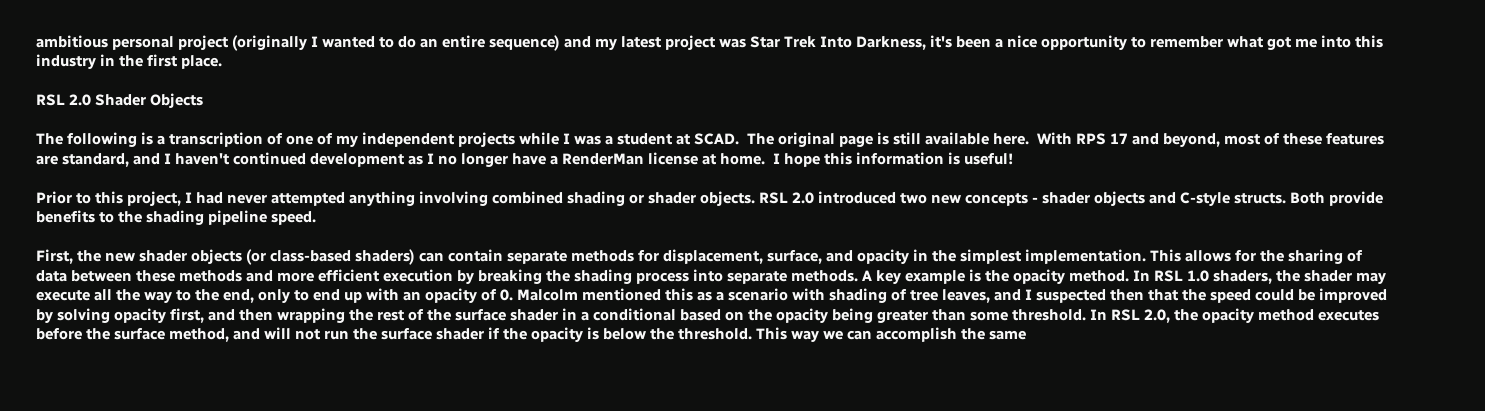ambitious personal project (originally I wanted to do an entire sequence) and my latest project was Star Trek Into Darkness, it's been a nice opportunity to remember what got me into this industry in the first place.

RSL 2.0 Shader Objects

The following is a transcription of one of my independent projects while I was a student at SCAD.  The original page is still available here.  With RPS 17 and beyond, most of these features are standard, and I haven't continued development as I no longer have a RenderMan license at home.  I hope this information is useful!

Prior to this project, I had never attempted anything involving combined shading or shader objects. RSL 2.0 introduced two new concepts - shader objects and C-style structs. Both provide benefits to the shading pipeline speed.

First, the new shader objects (or class-based shaders) can contain separate methods for displacement, surface, and opacity in the simplest implementation. This allows for the sharing of data between these methods and more efficient execution by breaking the shading process into separate methods. A key example is the opacity method. In RSL 1.0 shaders, the shader may execute all the way to the end, only to end up with an opacity of 0. Malcolm mentioned this as a scenario with shading of tree leaves, and I suspected then that the speed could be improved by solving opacity first, and then wrapping the rest of the surface shader in a conditional based on the opacity being greater than some threshold. In RSL 2.0, the opacity method executes before the surface method, and will not run the surface shader if the opacity is below the threshold. This way we can accomplish the same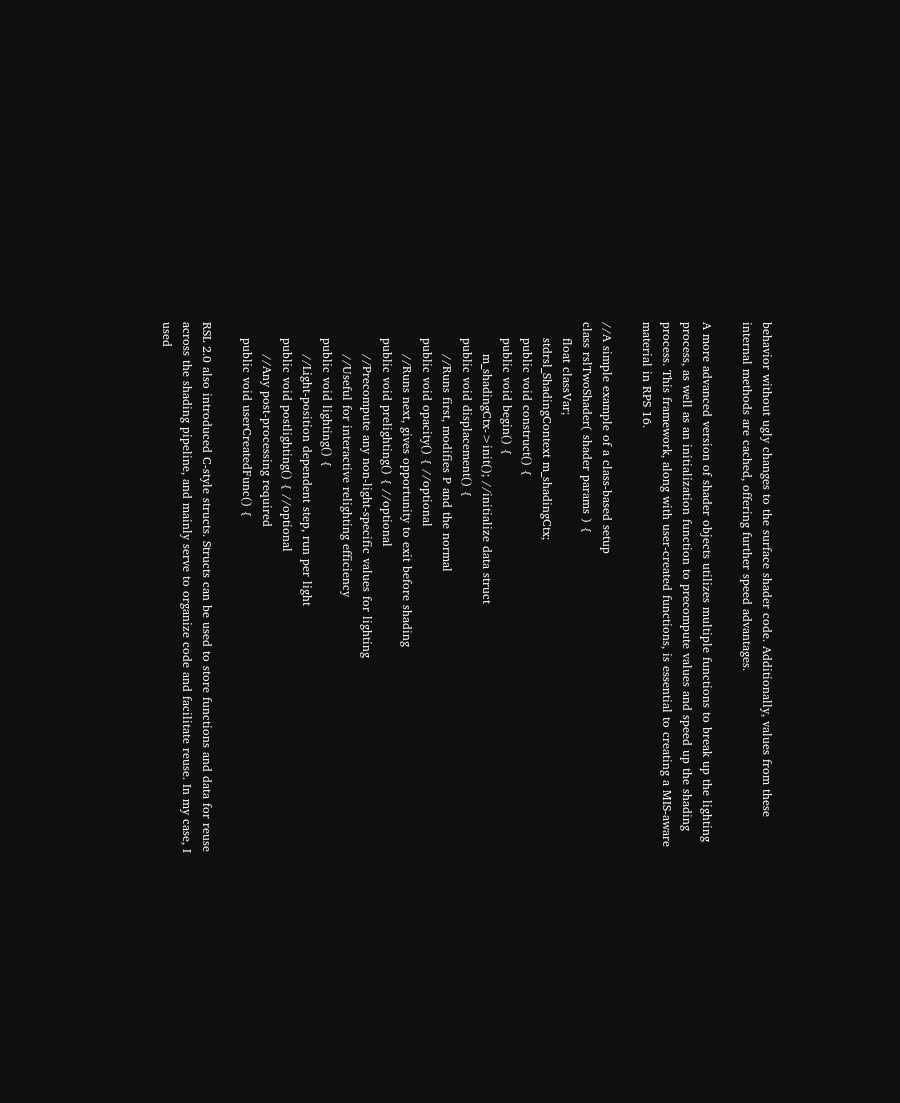behavior without ugly changes to the surface shader code. Additionally, values from these internal methods are cached, offering further speed advantages.

A more advanced version of shader objects utilizes multiple functions to break up the lighting process, as well as an initialization function to precompute values and speed up the shading process. This framework, along with user-created functions, is essential to creating a MIS-aware material in RPS 16.

//A simple example of a class-based setup
class rslTwoShader( shader params ) {
    float classVar;
    stdrsl_ShadingContext m_shadingCtx;
    public void construct() {
    public void begin() {
        m_shadingCtx->init(); //initialize data struct
    public void displacement() {
        //Runs first, modifies P and the normal
    public void opacity() { //optional
        //Runs next, gives opportunity to exit before shading
    public void prelighting() { //optional
        //Precompute any non-light-specific values for lighting
        //Useful for interactive relighting efficiency
    public void lighting() {
        //Light-position dependent step, run per light
    public void postlighting() { //optional
        //Any post-processing required
    public void userCreatedFunc() {

RSL 2.0 also introduced C-style structs. Structs can be used to store functions and data for reuse across the shading pipeline, and mainly serve to organize code and facilitate reuse. In my case, I used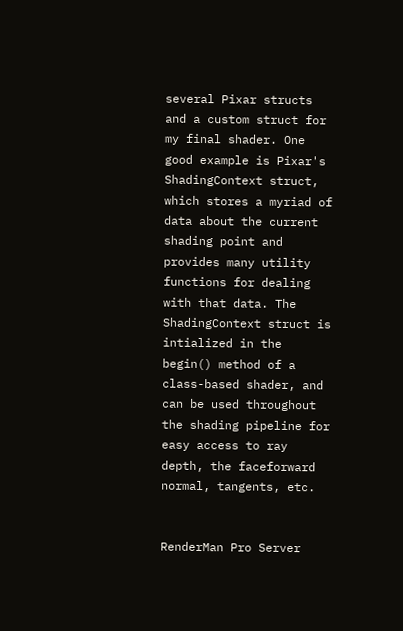several Pixar structs and a custom struct for my final shader. One good example is Pixar's ShadingContext struct, which stores a myriad of data about the current shading point and provides many utility functions for dealing with that data. The ShadingContext struct is intialized in the begin() method of a class-based shader, and can be used throughout the shading pipeline for easy access to ray depth, the faceforward normal, tangents, etc.


RenderMan Pro Server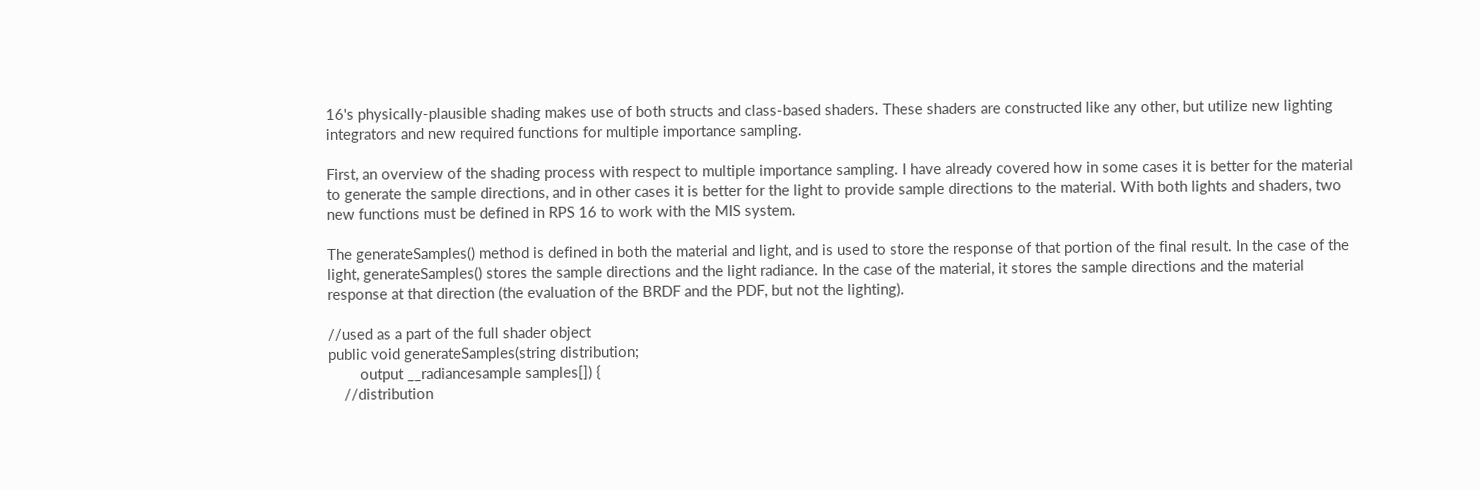16's physically-plausible shading makes use of both structs and class-based shaders. These shaders are constructed like any other, but utilize new lighting integrators and new required functions for multiple importance sampling.

First, an overview of the shading process with respect to multiple importance sampling. I have already covered how in some cases it is better for the material to generate the sample directions, and in other cases it is better for the light to provide sample directions to the material. With both lights and shaders, two new functions must be defined in RPS 16 to work with the MIS system.

The generateSamples() method is defined in both the material and light, and is used to store the response of that portion of the final result. In the case of the light, generateSamples() stores the sample directions and the light radiance. In the case of the material, it stores the sample directions and the material response at that direction (the evaluation of the BRDF and the PDF, but not the lighting).

//used as a part of the full shader object
public void generateSamples(string distribution;
        output __radiancesample samples[]) {
    //distribution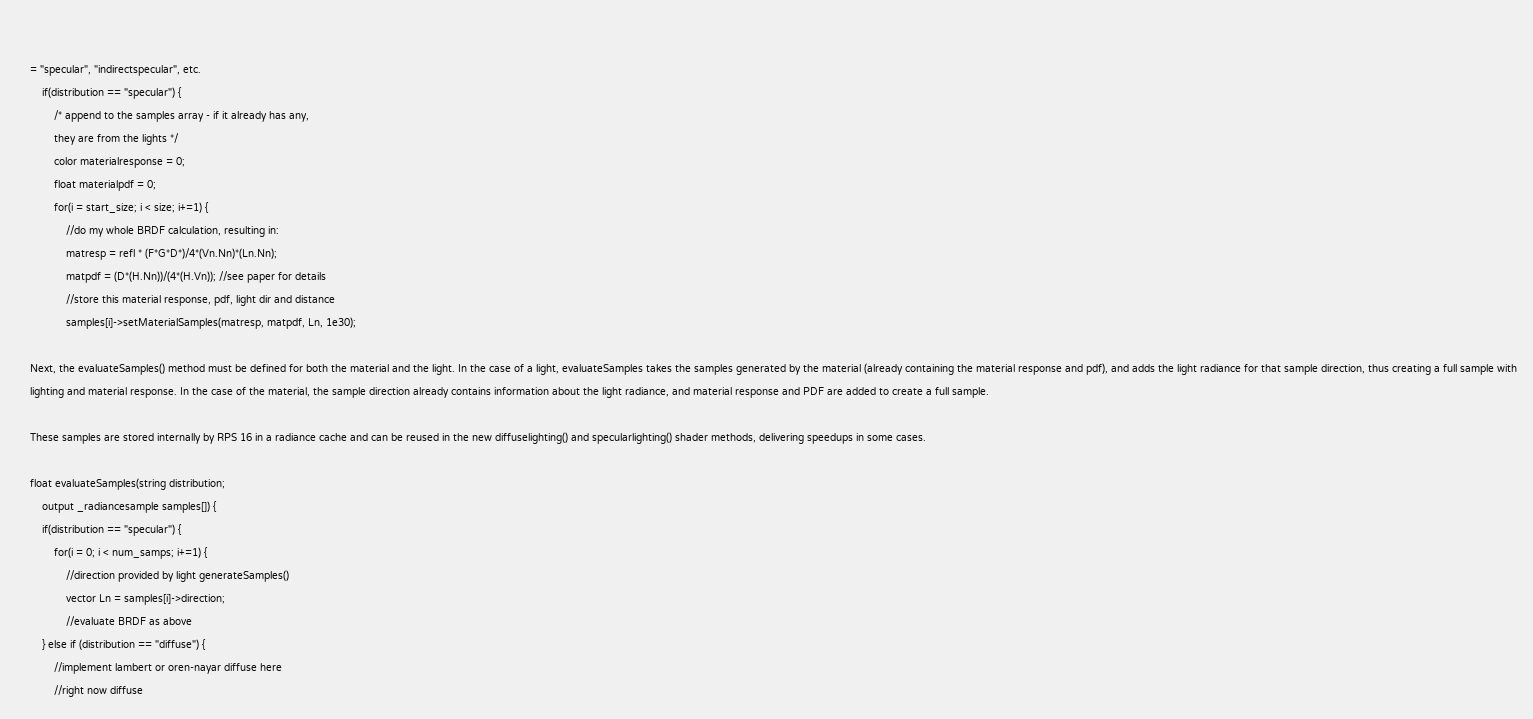= "specular", "indirectspecular", etc.
    if(distribution == "specular") {
        /* append to the samples array - if it already has any,
        they are from the lights */
        color materialresponse = 0;
        float materialpdf = 0;
        for(i = start_size; i < size; i+=1) {
            //do my whole BRDF calculation, resulting in:
            matresp = refl * (F*G*D*)/4*(Vn.Nn)*(Ln.Nn);
            matpdf = (D*(H.Nn))/(4*(H.Vn)); //see paper for details
            //store this material response, pdf, light dir and distance
            samples[i]->setMaterialSamples(matresp, matpdf, Ln, 1e30);

Next, the evaluateSamples() method must be defined for both the material and the light. In the case of a light, evaluateSamples takes the samples generated by the material (already containing the material response and pdf), and adds the light radiance for that sample direction, thus creating a full sample with lighting and material response. In the case of the material, the sample direction already contains information about the light radiance, and material response and PDF are added to create a full sample.

These samples are stored internally by RPS 16 in a radiance cache and can be reused in the new diffuselighting() and specularlighting() shader methods, delivering speedups in some cases.

float evaluateSamples(string distribution;
    output _radiancesample samples[]) {
    if(distribution == "specular") {
        for(i = 0; i < num_samps; i+=1) {
            //direction provided by light generateSamples()
            vector Ln = samples[i]->direction;
            //evaluate BRDF as above
    } else if (distribution == "diffuse") {
        //implement lambert or oren-nayar diffuse here
        //right now diffuse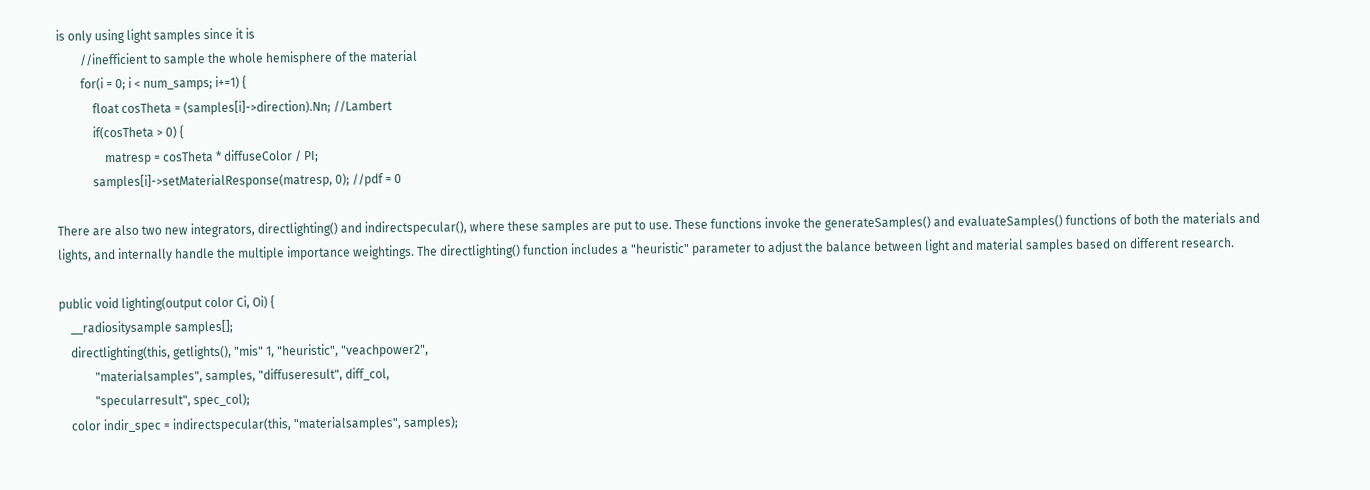is only using light samples since it is
        //inefficient to sample the whole hemisphere of the material
        for(i = 0; i < num_samps; i+=1) {
            float cosTheta = (samples[i]->direction).Nn; //Lambert
            if(cosTheta > 0) {
                matresp = cosTheta * diffuseColor / PI;
            samples[i]->setMaterialResponse(matresp, 0); //pdf = 0

There are also two new integrators, directlighting() and indirectspecular(), where these samples are put to use. These functions invoke the generateSamples() and evaluateSamples() functions of both the materials and lights, and internally handle the multiple importance weightings. The directlighting() function includes a "heuristic" parameter to adjust the balance between light and material samples based on different research.

public void lighting(output color Ci, Oi) {
    __radiositysample samples[];
    directlighting(this, getlights(), "mis" 1, "heuristic", "veachpower2",
            "materialsamples", samples, "diffuseresult", diff_col,
            "specularresult", spec_col);
    color indir_spec = indirectspecular(this, "materialsamples", samples);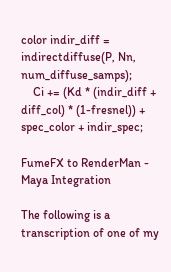color indir_diff = indirectdiffuse(P, Nn, num_diffuse_samps);
    Ci += (Kd * (indir_diff + diff_col) * (1-fresnel)) + spec_color + indir_spec;

FumeFX to RenderMan - Maya Integration

The following is a transcription of one of my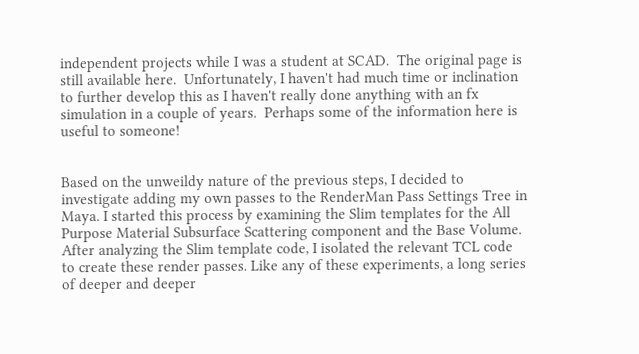independent projects while I was a student at SCAD.  The original page is still available here.  Unfortunately, I haven't had much time or inclination to further develop this as I haven't really done anything with an fx simulation in a couple of years.  Perhaps some of the information here is useful to someone!


Based on the unweildy nature of the previous steps, I decided to investigate adding my own passes to the RenderMan Pass Settings Tree in Maya. I started this process by examining the Slim templates for the All Purpose Material Subsurface Scattering component and the Base Volume. After analyzing the Slim template code, I isolated the relevant TCL code to create these render passes. Like any of these experiments, a long series of deeper and deeper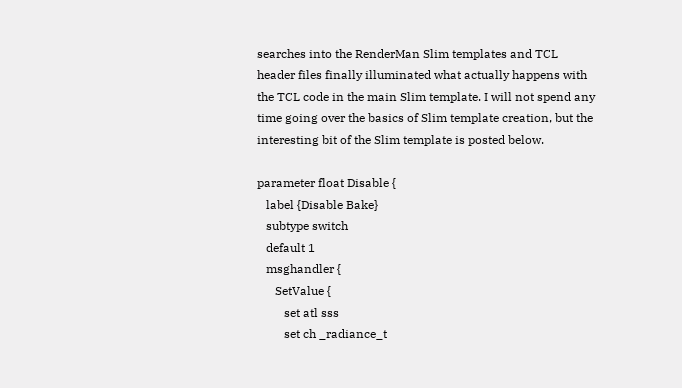searches into the RenderMan Slim templates and TCL header files finally illuminated what actually happens with the TCL code in the main Slim template. I will not spend any time going over the basics of Slim template creation, but the interesting bit of the Slim template is posted below.

parameter float Disable {
   label {Disable Bake}
   subtype switch
   default 1
   msghandler {
      SetValue {
         set atl sss
         set ch _radiance_t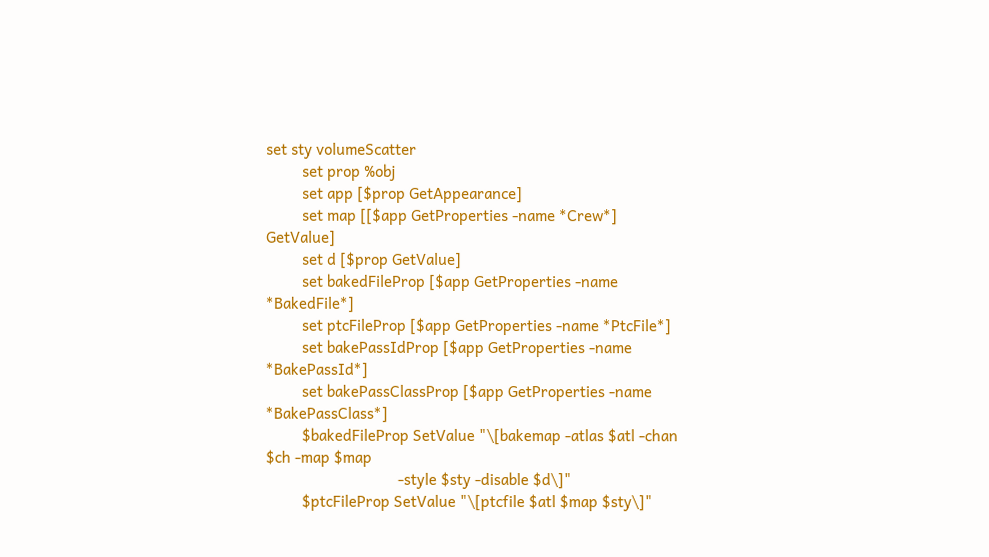set sty volumeScatter
         set prop %obj
         set app [$prop GetAppearance]
         set map [[$app GetProperties -name *Crew*] GetValue]
         set d [$prop GetValue]
         set bakedFileProp [$app GetProperties -name *BakedFile*]
         set ptcFileProp [$app GetProperties -name *PtcFile*]
         set bakePassIdProp [$app GetProperties -name *BakePassId*]
         set bakePassClassProp [$app GetProperties -name *BakePassClass*]
         $bakedFileProp SetValue "\[bakemap -atlas $atl -chan $ch -map $map
                                 -style $sty -disable $d\]"
         $ptcFileProp SetValue "\[ptcfile $atl $map $sty\]"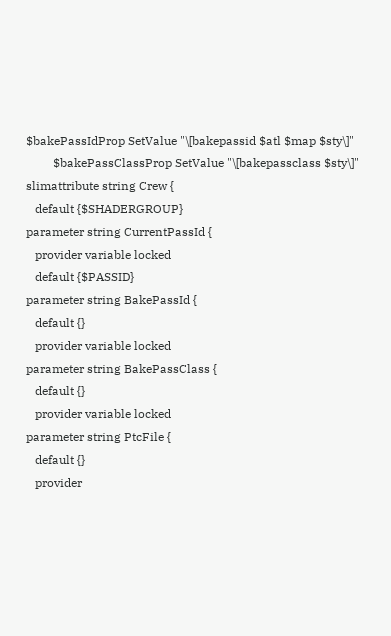$bakePassIdProp SetValue "\[bakepassid $atl $map $sty\]"
         $bakePassClassProp SetValue "\[bakepassclass $sty\]"
slimattribute string Crew {
   default {$SHADERGROUP}
parameter string CurrentPassId {
   provider variable locked
   default {$PASSID}
parameter string BakePassId {
   default {}
   provider variable locked
parameter string BakePassClass {
   default {}
   provider variable locked
parameter string PtcFile {
   default {}
   provider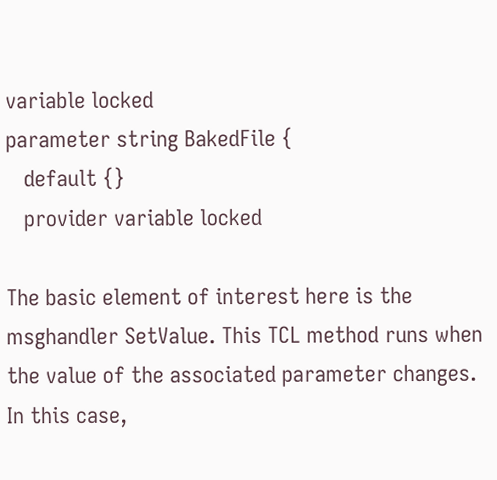variable locked
parameter string BakedFile {
   default {}
   provider variable locked

The basic element of interest here is the msghandler SetValue. This TCL method runs when the value of the associated parameter changes. In this case,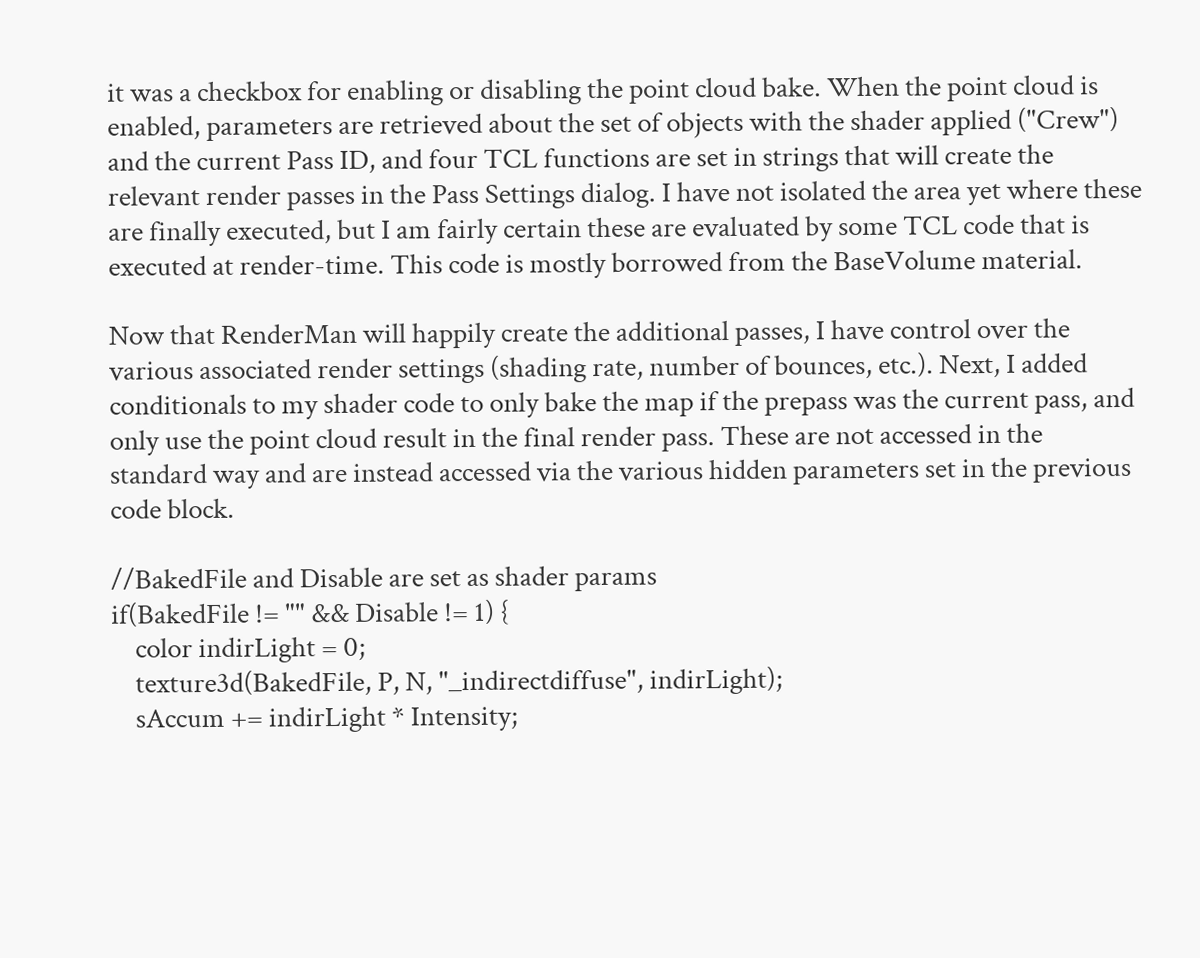it was a checkbox for enabling or disabling the point cloud bake. When the point cloud is enabled, parameters are retrieved about the set of objects with the shader applied ("Crew") and the current Pass ID, and four TCL functions are set in strings that will create the relevant render passes in the Pass Settings dialog. I have not isolated the area yet where these are finally executed, but I am fairly certain these are evaluated by some TCL code that is executed at render-time. This code is mostly borrowed from the BaseVolume material.

Now that RenderMan will happily create the additional passes, I have control over the various associated render settings (shading rate, number of bounces, etc.). Next, I added conditionals to my shader code to only bake the map if the prepass was the current pass, and only use the point cloud result in the final render pass. These are not accessed in the standard way and are instead accessed via the various hidden parameters set in the previous code block.

//BakedFile and Disable are set as shader params
if(BakedFile != "" && Disable != 1) {
    color indirLight = 0;
    texture3d(BakedFile, P, N, "_indirectdiffuse", indirLight);
    sAccum += indirLight * Intensity;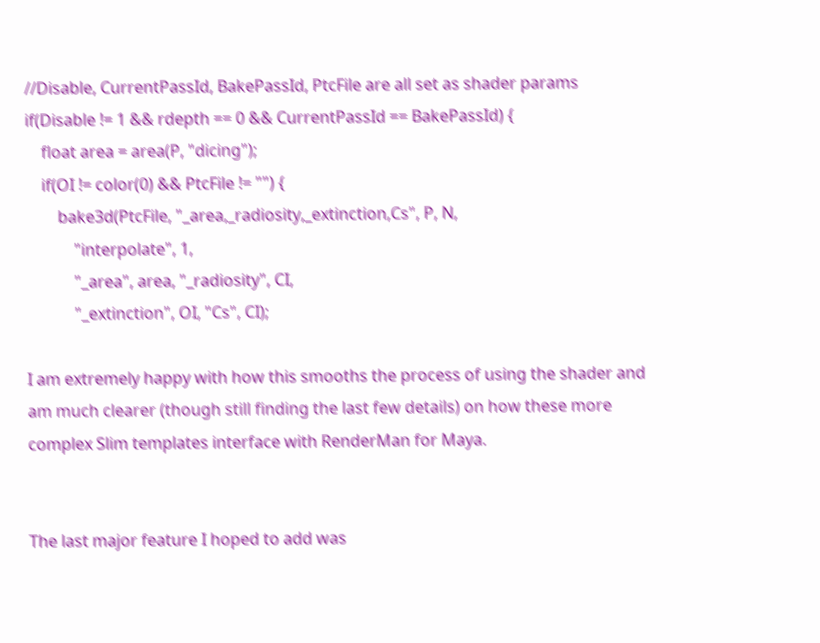//Disable, CurrentPassId, BakePassId, PtcFile are all set as shader params
if(Disable != 1 && rdepth == 0 && CurrentPassId == BakePassId) {
    float area = area(P, "dicing");
    if(OI != color(0) && PtcFile != "") {
        bake3d(PtcFile, "_area,_radiosity,_extinction,Cs", P, N,
            "interpolate", 1,
            "_area", area, "_radiosity", CI,
            "_extinction", OI, "Cs", CI);

I am extremely happy with how this smooths the process of using the shader and am much clearer (though still finding the last few details) on how these more complex Slim templates interface with RenderMan for Maya.


The last major feature I hoped to add was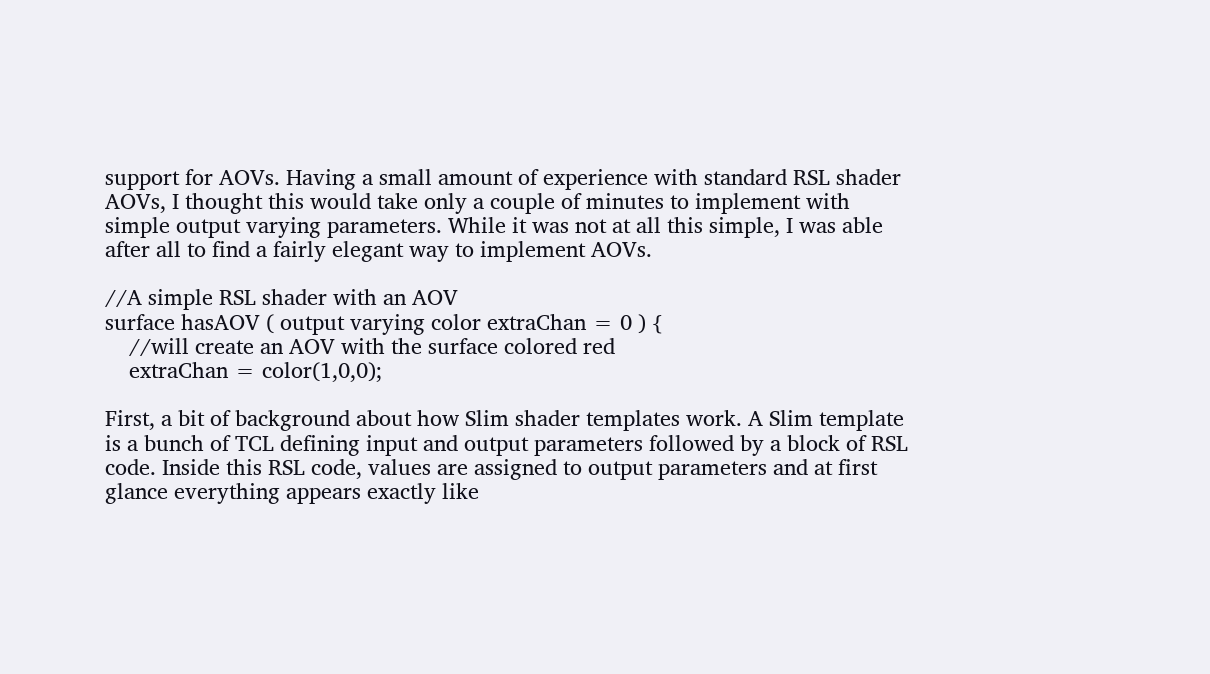support for AOVs. Having a small amount of experience with standard RSL shader AOVs, I thought this would take only a couple of minutes to implement with simple output varying parameters. While it was not at all this simple, I was able after all to find a fairly elegant way to implement AOVs.

//A simple RSL shader with an AOV
surface hasAOV ( output varying color extraChan = 0 ) {
    //will create an AOV with the surface colored red
    extraChan = color(1,0,0);

First, a bit of background about how Slim shader templates work. A Slim template is a bunch of TCL defining input and output parameters followed by a block of RSL code. Inside this RSL code, values are assigned to output parameters and at first glance everything appears exactly like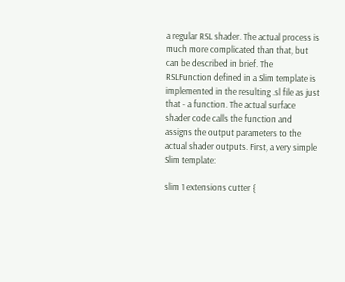a regular RSL shader. The actual process is much more complicated than that, but can be described in brief. The RSLFunction defined in a Slim template is implemented in the resulting .sl file as just that - a function. The actual surface shader code calls the function and assigns the output parameters to the actual shader outputs. First, a very simple Slim template:

slim 1 extensions cutter {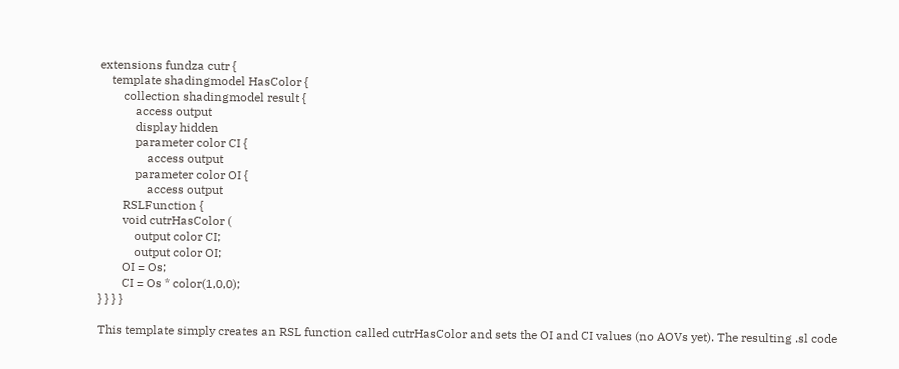extensions fundza cutr {
    template shadingmodel HasColor {
        collection shadingmodel result {
            access output
            display hidden
            parameter color CI {
                access output
            parameter color OI {
                access output
        RSLFunction {
        void cutrHasColor (
            output color CI;
            output color OI;
        OI = Os;
        CI = Os * color(1,0,0);
} } } }

This template simply creates an RSL function called cutrHasColor and sets the OI and CI values (no AOVs yet). The resulting .sl code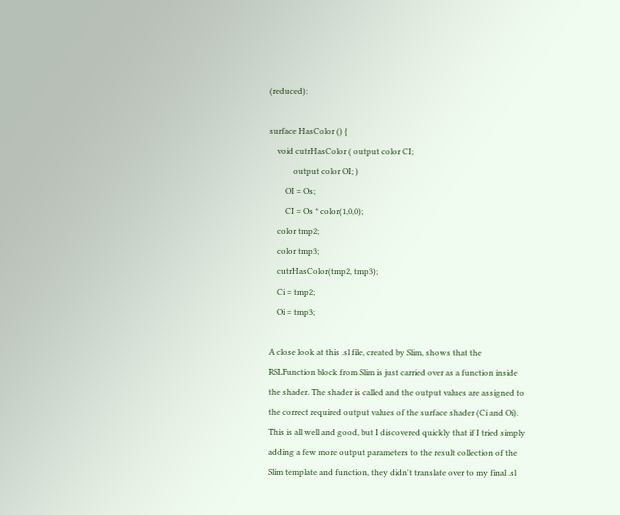(reduced):

surface HasColor () {
    void cutrHasColor ( output color CI;
            output color OI; )
        OI = Os;
        CI = Os * color(1,0,0);
    color tmp2;
    color tmp3;
    cutrHasColor(tmp2, tmp3);
    Ci = tmp2;
    Oi = tmp3;

A close look at this .sl file, created by Slim, shows that the RSLFunction block from Slim is just carried over as a function inside the shader. The shader is called and the output values are assigned to the correct required output values of the surface shader (Ci and Oi). This is all well and good, but I discovered quickly that if I tried simply adding a few more output parameters to the result collection of the Slim template and function, they didn't translate over to my final .sl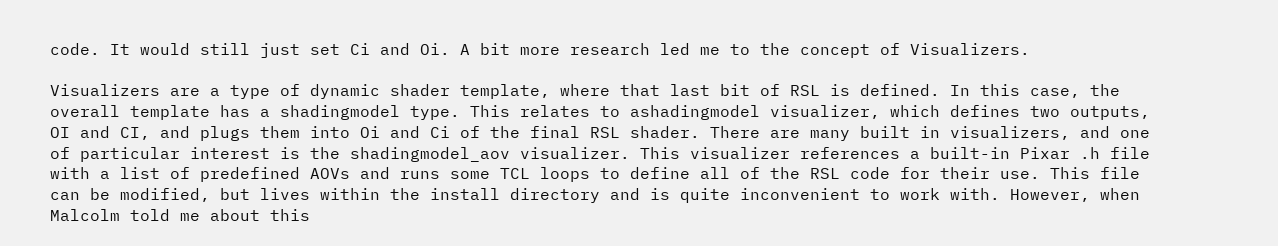code. It would still just set Ci and Oi. A bit more research led me to the concept of Visualizers.

Visualizers are a type of dynamic shader template, where that last bit of RSL is defined. In this case, the overall template has a shadingmodel type. This relates to ashadingmodel visualizer, which defines two outputs, OI and CI, and plugs them into Oi and Ci of the final RSL shader. There are many built in visualizers, and one of particular interest is the shadingmodel_aov visualizer. This visualizer references a built-in Pixar .h file with a list of predefined AOVs and runs some TCL loops to define all of the RSL code for their use. This file can be modified, but lives within the install directory and is quite inconvenient to work with. However, when Malcolm told me about this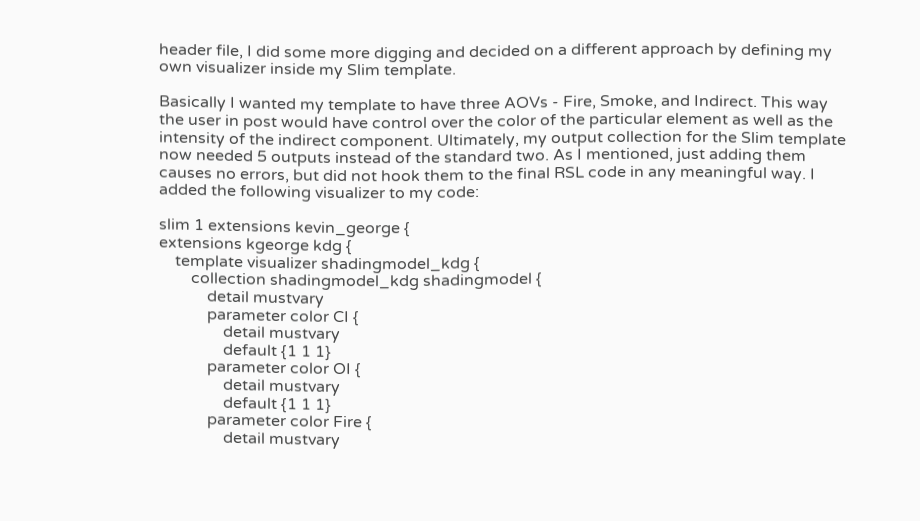header file, I did some more digging and decided on a different approach by defining my own visualizer inside my Slim template.

Basically I wanted my template to have three AOVs - Fire, Smoke, and Indirect. This way the user in post would have control over the color of the particular element as well as the intensity of the indirect component. Ultimately, my output collection for the Slim template now needed 5 outputs instead of the standard two. As I mentioned, just adding them causes no errors, but did not hook them to the final RSL code in any meaningful way. I added the following visualizer to my code:

slim 1 extensions kevin_george {
extensions kgeorge kdg {
    template visualizer shadingmodel_kdg {
        collection shadingmodel_kdg shadingmodel {
            detail mustvary
            parameter color CI {
                detail mustvary
                default {1 1 1}
            parameter color OI {
                detail mustvary
                default {1 1 1}
            parameter color Fire {
                detail mustvary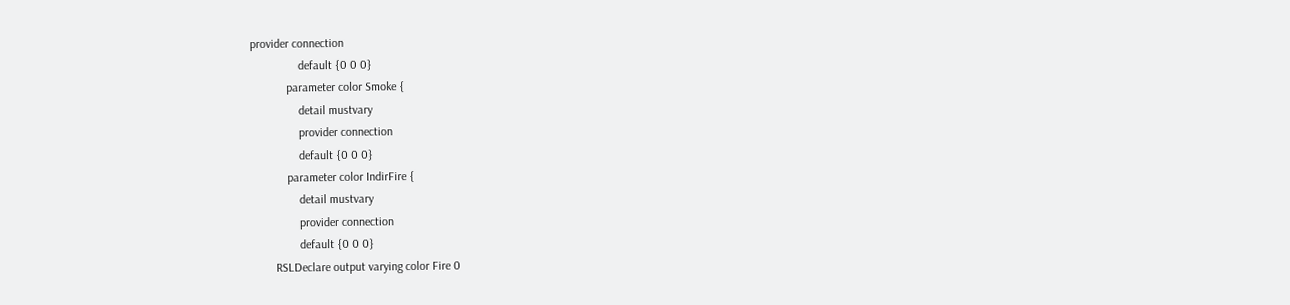provider connection
                default {0 0 0}
            parameter color Smoke {
                detail mustvary
                provider connection
                default {0 0 0}
            parameter color IndirFire {
                detail mustvary
                provider connection
                default {0 0 0}
        RSLDeclare output varying color Fire 0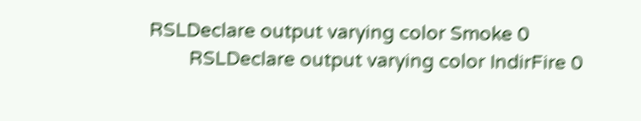RSLDeclare output varying color Smoke 0
        RSLDeclare output varying color IndirFire 0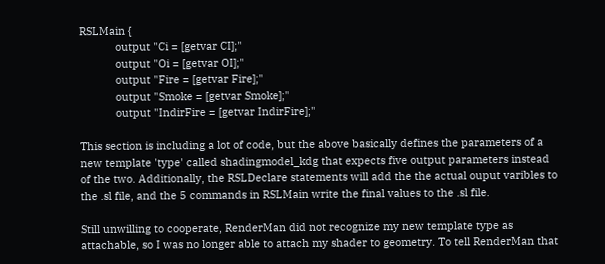RSLMain {
            output "Ci = [getvar CI];"
            output "Oi = [getvar OI];"
            output "Fire = [getvar Fire];"
            output "Smoke = [getvar Smoke];"
            output "IndirFire = [getvar IndirFire];"

This section is including a lot of code, but the above basically defines the parameters of a new template 'type' called shadingmodel_kdg that expects five output parameters instead of the two. Additionally, the RSLDeclare statements will add the the actual ouput varibles to the .sl file, and the 5 commands in RSLMain write the final values to the .sl file.

Still unwilling to cooperate, RenderMan did not recognize my new template type as attachable, so I was no longer able to attach my shader to geometry. To tell RenderMan that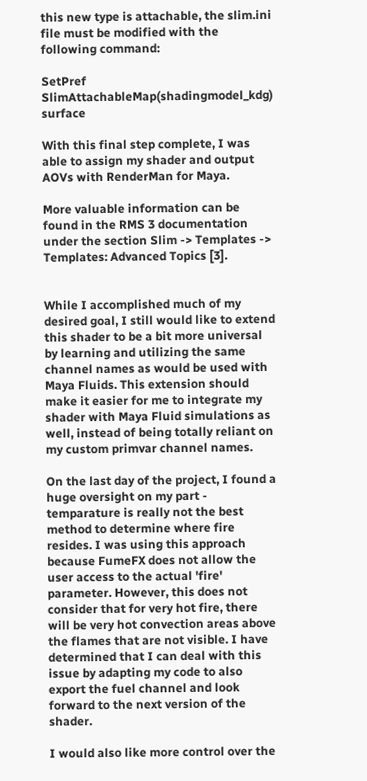this new type is attachable, the slim.ini file must be modified with the following command:

SetPref SlimAttachableMap(shadingmodel_kdg) surface

With this final step complete, I was able to assign my shader and output AOVs with RenderMan for Maya.

More valuable information can be found in the RMS 3 documentation under the section Slim -> Templates -> Templates: Advanced Topics [3].


While I accomplished much of my desired goal, I still would like to extend this shader to be a bit more universal by learning and utilizing the same channel names as would be used with Maya Fluids. This extension should make it easier for me to integrate my shader with Maya Fluid simulations as well, instead of being totally reliant on my custom primvar channel names.

On the last day of the project, I found a huge oversight on my part - temparature is really not the best method to determine where fire resides. I was using this approach because FumeFX does not allow the user access to the actual 'fire' parameter. However, this does not consider that for very hot fire, there will be very hot convection areas above the flames that are not visible. I have determined that I can deal with this issue by adapting my code to also export the fuel channel and look forward to the next version of the shader.

I would also like more control over the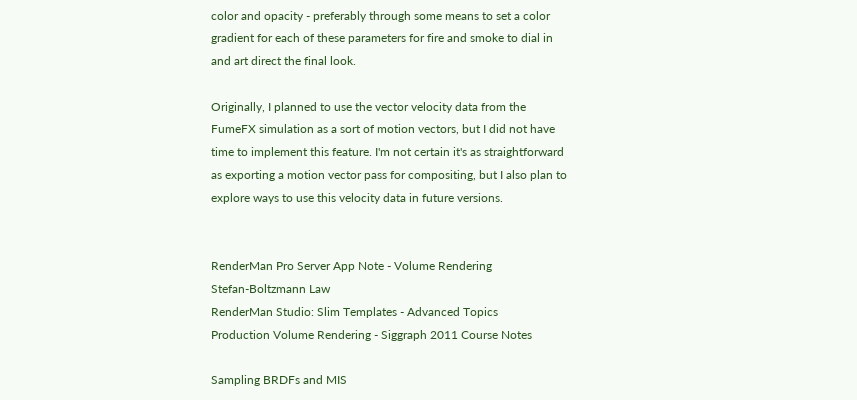color and opacity - preferably through some means to set a color gradient for each of these parameters for fire and smoke to dial in and art direct the final look.

Originally, I planned to use the vector velocity data from the FumeFX simulation as a sort of motion vectors, but I did not have time to implement this feature. I'm not certain it's as straightforward as exporting a motion vector pass for compositing, but I also plan to explore ways to use this velocity data in future versions.


RenderMan Pro Server App Note - Volume Rendering
Stefan-Boltzmann Law
RenderMan Studio: Slim Templates - Advanced Topics
Production Volume Rendering - Siggraph 2011 Course Notes

Sampling BRDFs and MIS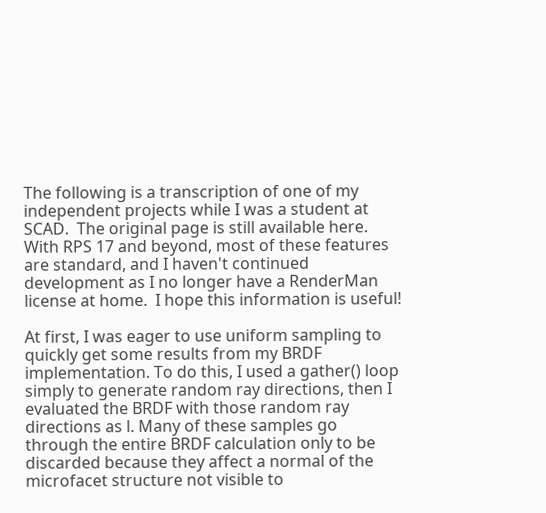The following is a transcription of one of my independent projects while I was a student at SCAD.  The original page is still available here.  With RPS 17 and beyond, most of these features are standard, and I haven't continued development as I no longer have a RenderMan license at home.  I hope this information is useful!

At first, I was eager to use uniform sampling to quickly get some results from my BRDF implementation. To do this, I used a gather() loop simply to generate random ray directions, then I evaluated the BRDF with those random ray directions as l. Many of these samples go through the entire BRDF calculation only to be discarded because they affect a normal of the microfacet structure not visible to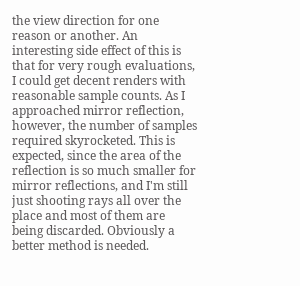the view direction for one reason or another. An interesting side effect of this is that for very rough evaluations, I could get decent renders with reasonable sample counts. As I approached mirror reflection, however, the number of samples required skyrocketed. This is expected, since the area of the reflection is so much smaller for mirror reflections, and I'm still just shooting rays all over the place and most of them are being discarded. Obviously a better method is needed.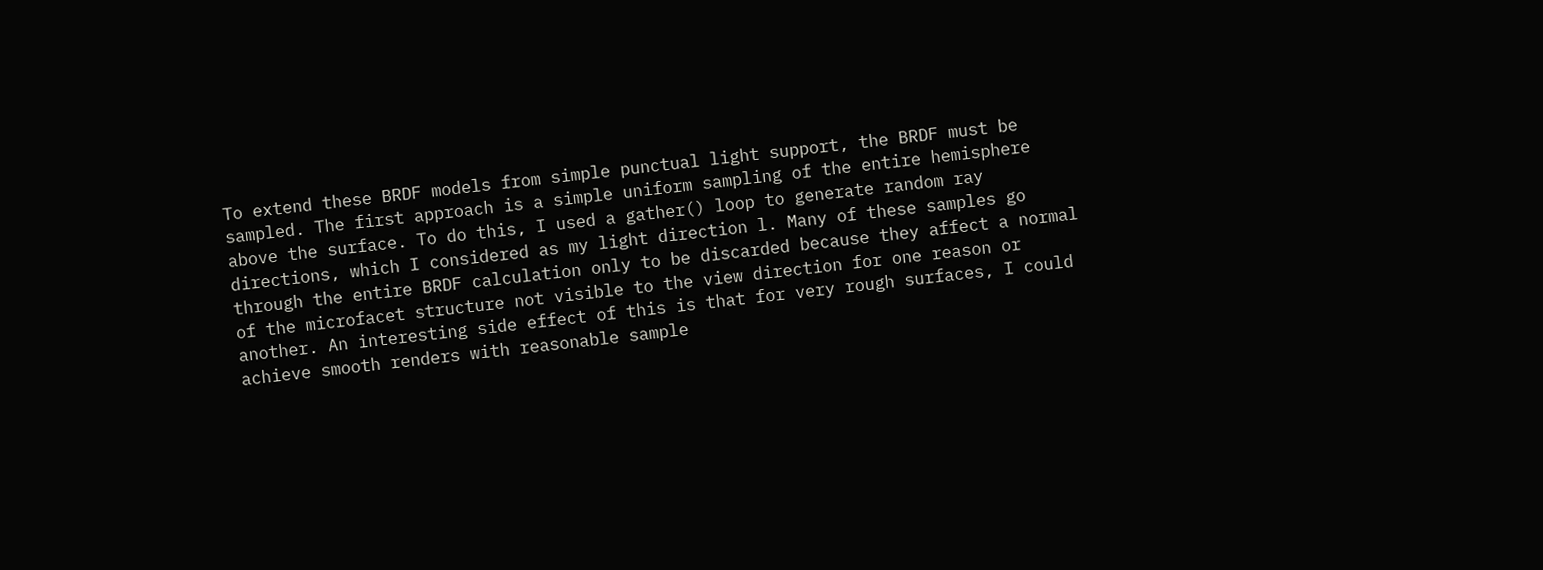To extend these BRDF models from simple punctual light support, the BRDF must be sampled. The first approach is a simple uniform sampling of the entire hemisphere above the surface. To do this, I used a gather() loop to generate random ray directions, which I considered as my light direction l. Many of these samples go through the entire BRDF calculation only to be discarded because they affect a normal of the microfacet structure not visible to the view direction for one reason or another. An interesting side effect of this is that for very rough surfaces, I could achieve smooth renders with reasonable sample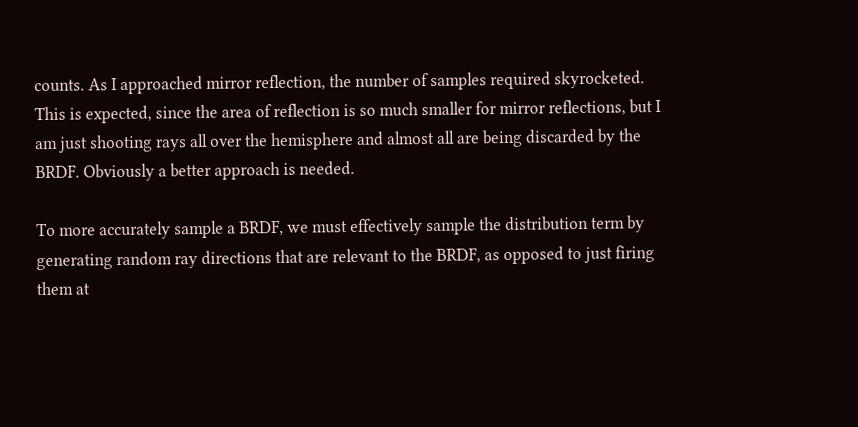counts. As I approached mirror reflection, the number of samples required skyrocketed. This is expected, since the area of reflection is so much smaller for mirror reflections, but I am just shooting rays all over the hemisphere and almost all are being discarded by the BRDF. Obviously a better approach is needed.

To more accurately sample a BRDF, we must effectively sample the distribution term by generating random ray directions that are relevant to the BRDF, as opposed to just firing them at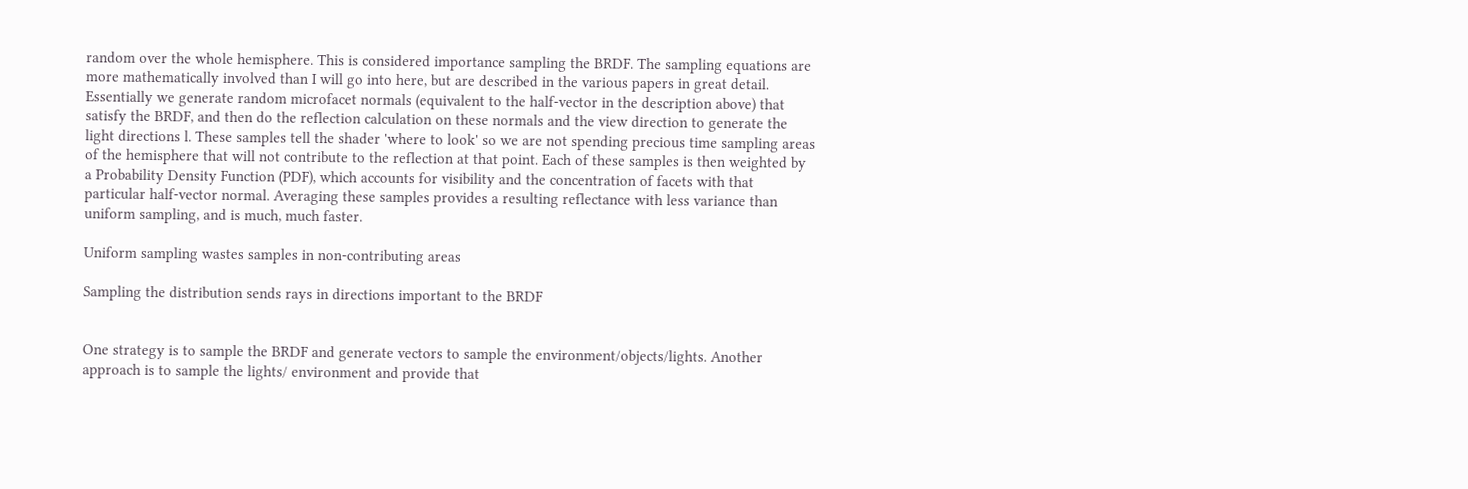random over the whole hemisphere. This is considered importance sampling the BRDF. The sampling equations are more mathematically involved than I will go into here, but are described in the various papers in great detail. Essentially we generate random microfacet normals (equivalent to the half-vector in the description above) that satisfy the BRDF, and then do the reflection calculation on these normals and the view direction to generate the light directions l. These samples tell the shader 'where to look' so we are not spending precious time sampling areas of the hemisphere that will not contribute to the reflection at that point. Each of these samples is then weighted by a Probability Density Function (PDF), which accounts for visibility and the concentration of facets with that particular half-vector normal. Averaging these samples provides a resulting reflectance with less variance than uniform sampling, and is much, much faster.

Uniform sampling wastes samples in non-contributing areas

Sampling the distribution sends rays in directions important to the BRDF


One strategy is to sample the BRDF and generate vectors to sample the environment/objects/lights. Another approach is to sample the lights/ environment and provide that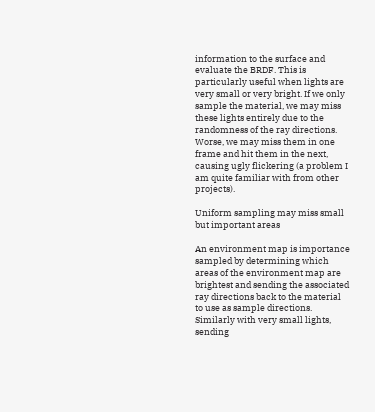information to the surface and evaluate the BRDF. This is particularly useful when lights are very small or very bright. If we only sample the material, we may miss these lights entirely due to the randomness of the ray directions. Worse, we may miss them in one frame and hit them in the next, causing ugly flickering (a problem I am quite familiar with from other projects).

Uniform sampling may miss small but important areas

An environment map is importance sampled by determining which areas of the environment map are brightest and sending the associated ray directions back to the material to use as sample directions. Similarly with very small lights, sending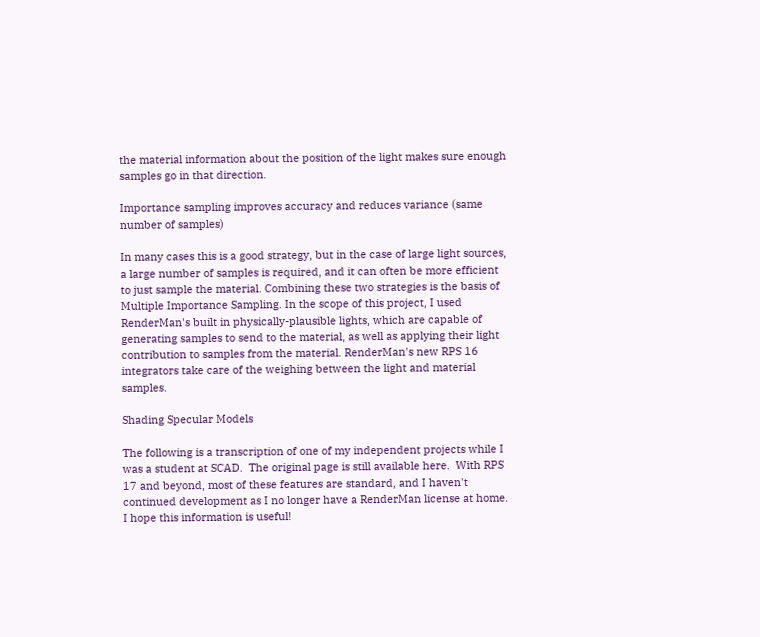the material information about the position of the light makes sure enough samples go in that direction.

Importance sampling improves accuracy and reduces variance (same number of samples)

In many cases this is a good strategy, but in the case of large light sources, a large number of samples is required, and it can often be more efficient to just sample the material. Combining these two strategies is the basis of Multiple Importance Sampling. In the scope of this project, I used RenderMan's built in physically-plausible lights, which are capable of generating samples to send to the material, as well as applying their light contribution to samples from the material. RenderMan's new RPS 16 integrators take care of the weighing between the light and material samples.

Shading Specular Models

The following is a transcription of one of my independent projects while I was a student at SCAD.  The original page is still available here.  With RPS 17 and beyond, most of these features are standard, and I haven't continued development as I no longer have a RenderMan license at home.  I hope this information is useful!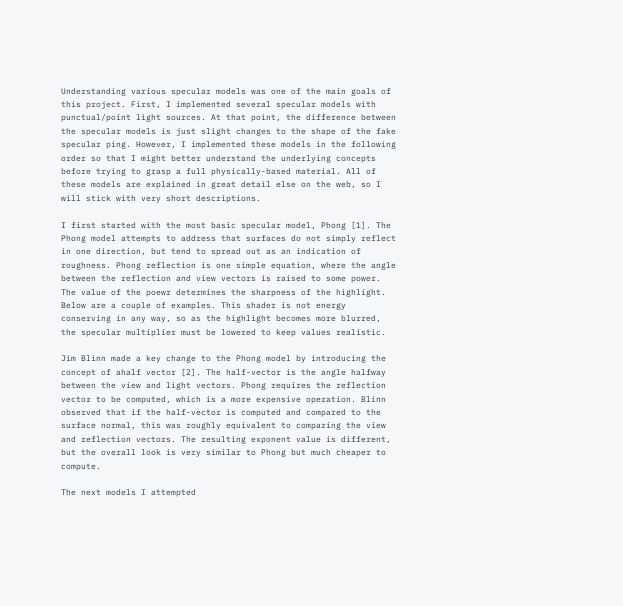Understanding various specular models was one of the main goals of this project. First, I implemented several specular models with punctual/point light sources. At that point, the difference between the specular models is just slight changes to the shape of the fake specular ping. However, I implemented these models in the following order so that I might better understand the underlying concepts before trying to grasp a full physically-based material. All of these models are explained in great detail else on the web, so I will stick with very short descriptions.

I first started with the most basic specular model, Phong [1]. The Phong model attempts to address that surfaces do not simply reflect in one direction, but tend to spread out as an indication of roughness. Phong reflection is one simple equation, where the angle between the reflection and view vectors is raised to some power. The value of the poewr determines the sharpness of the highlight. Below are a couple of examples. This shader is not energy conserving in any way, so as the highlight becomes more blurred, the specular multiplier must be lowered to keep values realistic.

Jim Blinn made a key change to the Phong model by introducing the concept of ahalf vector [2]. The half-vector is the angle halfway between the view and light vectors. Phong requires the reflection vector to be computed, which is a more expensive operation. Blinn observed that if the half-vector is computed and compared to the surface normal, this was roughly equivalent to comparing the view and reflection vectors. The resulting exponent value is different, but the overall look is very similar to Phong but much cheaper to compute.

The next models I attempted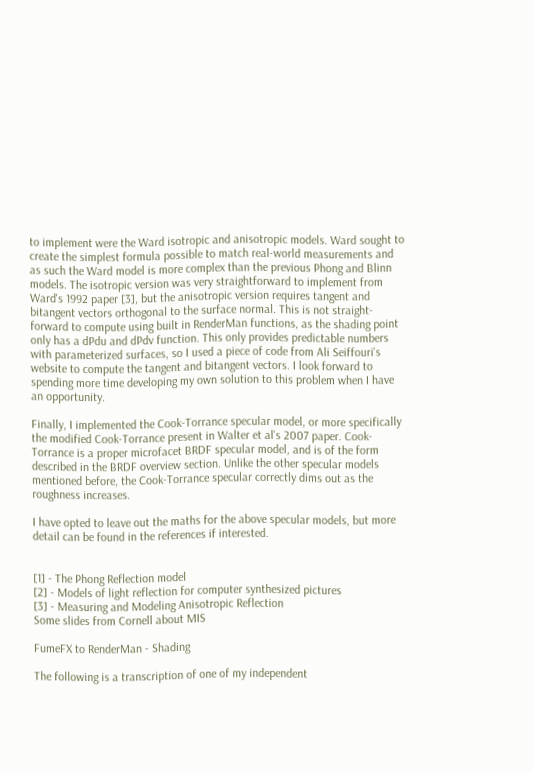to implement were the Ward isotropic and anisotropic models. Ward sought to create the simplest formula possible to match real-world measurements and as such the Ward model is more complex than the previous Phong and Blinn models. The isotropic version was very straightforward to implement from Ward's 1992 paper [3], but the anisotropic version requires tangent and bitangent vectors orthogonal to the surface normal. This is not straight- forward to compute using built in RenderMan functions, as the shading point only has a dPdu and dPdv function. This only provides predictable numbers with parameterized surfaces, so I used a piece of code from Ali Seiffouri's website to compute the tangent and bitangent vectors. I look forward to spending more time developing my own solution to this problem when I have an opportunity.

Finally, I implemented the Cook-Torrance specular model, or more specifically the modified Cook-Torrance present in Walter et al's 2007 paper. Cook-Torrance is a proper microfacet BRDF specular model, and is of the form described in the BRDF overview section. Unlike the other specular models mentioned before, the Cook-Torrance specular correctly dims out as the roughness increases.

I have opted to leave out the maths for the above specular models, but more detail can be found in the references if interested.


[1] - The Phong Reflection model
[2] - Models of light reflection for computer synthesized pictures
[3] - Measuring and Modeling Anisotropic Reflection
Some slides from Cornell about MIS

FumeFX to RenderMan - Shading

The following is a transcription of one of my independent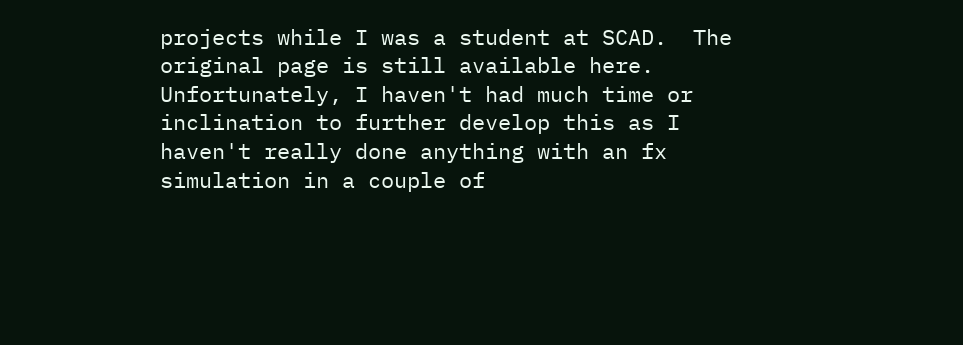projects while I was a student at SCAD.  The original page is still available here.  Unfortunately, I haven't had much time or inclination to further develop this as I haven't really done anything with an fx simulation in a couple of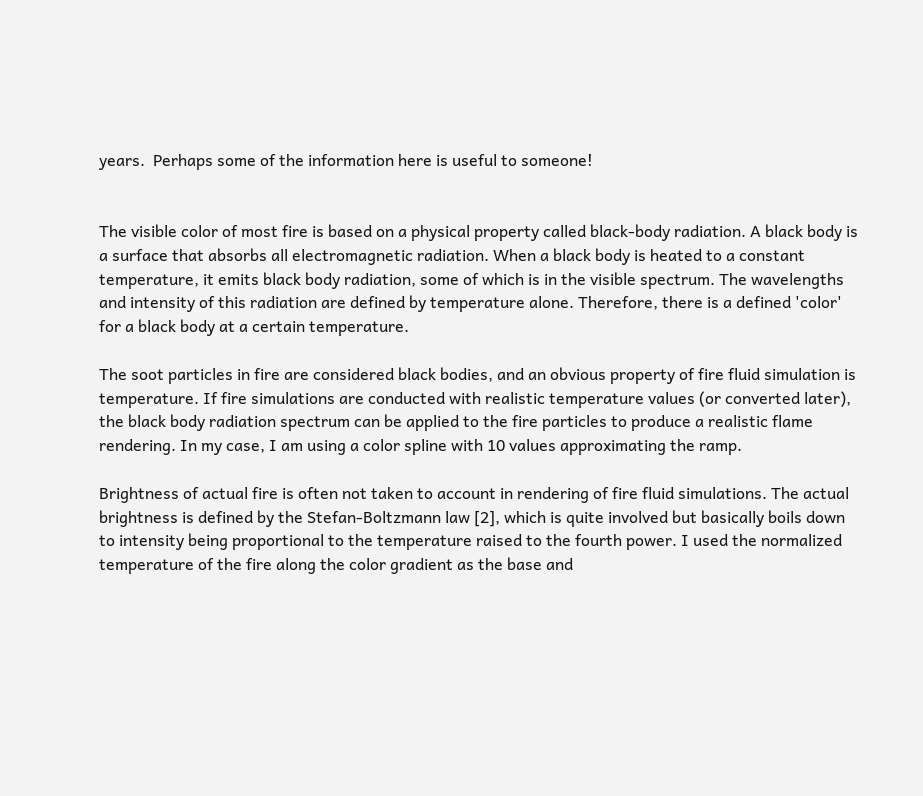years.  Perhaps some of the information here is useful to someone!


The visible color of most fire is based on a physical property called black-body radiation. A black body is a surface that absorbs all electromagnetic radiation. When a black body is heated to a constant temperature, it emits black body radiation, some of which is in the visible spectrum. The wavelengths and intensity of this radiation are defined by temperature alone. Therefore, there is a defined 'color' for a black body at a certain temperature.

The soot particles in fire are considered black bodies, and an obvious property of fire fluid simulation is temperature. If fire simulations are conducted with realistic temperature values (or converted later), the black body radiation spectrum can be applied to the fire particles to produce a realistic flame rendering. In my case, I am using a color spline with 10 values approximating the ramp.

Brightness of actual fire is often not taken to account in rendering of fire fluid simulations. The actual brightness is defined by the Stefan-Boltzmann law [2], which is quite involved but basically boils down to intensity being proportional to the temperature raised to the fourth power. I used the normalized temperature of the fire along the color gradient as the base and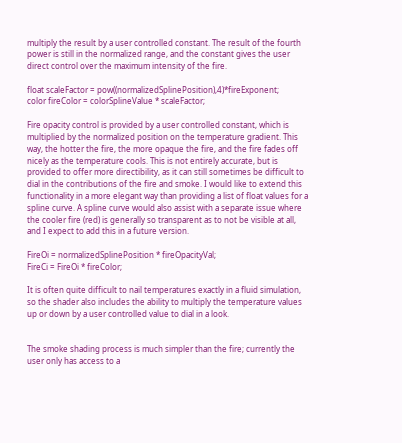multiply the result by a user controlled constant. The result of the fourth power is still in the normalized range, and the constant gives the user direct control over the maximum intensity of the fire.

float scaleFactor = pow((normalizedSplinePosition),4)*fireExponent;
color fireColor = colorSplineValue * scaleFactor;

Fire opacity control is provided by a user controlled constant, which is multiplied by the normalized position on the temperature gradient. This way, the hotter the fire, the more opaque the fire, and the fire fades off nicely as the temperature cools. This is not entirely accurate, but is provided to offer more directibility, as it can still sometimes be difficult to dial in the contributions of the fire and smoke. I would like to extend this functionality in a more elegant way than providing a list of float values for a spline curve. A spline curve would also assist with a separate issue where the cooler fire (red) is generally so transparent as to not be visible at all, and I expect to add this in a future version.

FireOi = normalizedSplinePosition * fireOpacityVal;
FireCi = FireOi * fireColor;

It is often quite difficult to nail temperatures exactly in a fluid simulation, so the shader also includes the ability to multiply the temperature values up or down by a user controlled value to dial in a look.


The smoke shading process is much simpler than the fire; currently the user only has access to a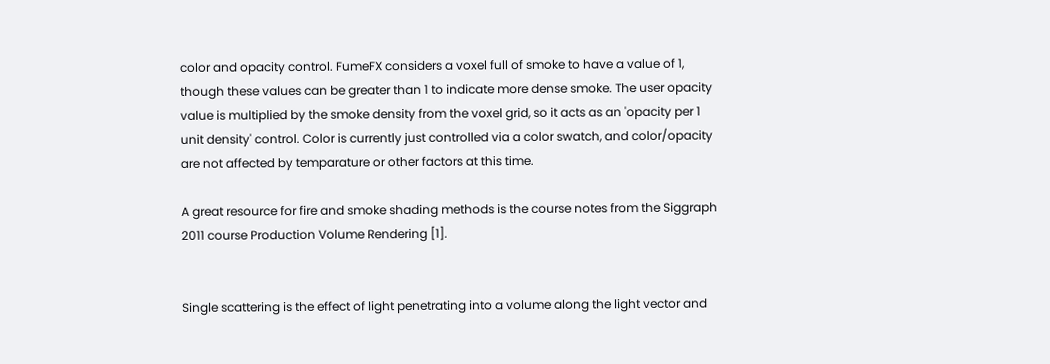color and opacity control. FumeFX considers a voxel full of smoke to have a value of 1, though these values can be greater than 1 to indicate more dense smoke. The user opacity value is multiplied by the smoke density from the voxel grid, so it acts as an 'opacity per 1 unit density' control. Color is currently just controlled via a color swatch, and color/opacity are not affected by temparature or other factors at this time.

A great resource for fire and smoke shading methods is the course notes from the Siggraph 2011 course Production Volume Rendering [1].


Single scattering is the effect of light penetrating into a volume along the light vector and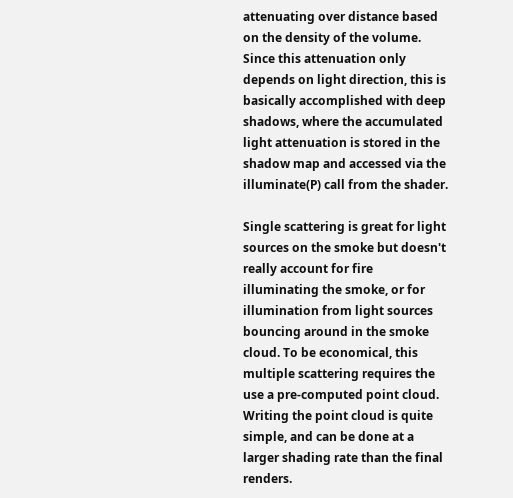attenuating over distance based on the density of the volume. Since this attenuation only depends on light direction, this is basically accomplished with deep shadows, where the accumulated light attenuation is stored in the shadow map and accessed via the illuminate(P) call from the shader.

Single scattering is great for light sources on the smoke but doesn't really account for fire illuminating the smoke, or for illumination from light sources bouncing around in the smoke cloud. To be economical, this multiple scattering requires the use a pre-computed point cloud. Writing the point cloud is quite simple, and can be done at a larger shading rate than the final renders.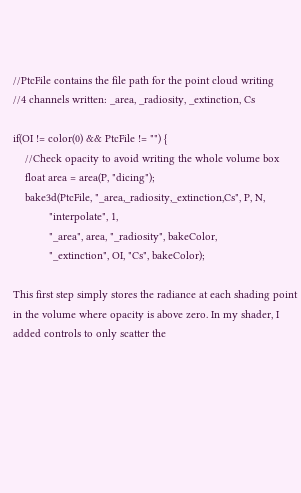//PtcFile contains the file path for the point cloud writing
//4 channels written: _area, _radiosity, _extinction, Cs

if(OI != color(0) && PtcFile != "") {
    //Check opacity to avoid writing the whole volume box
    float area = area(P, "dicing");
    bake3d(PtcFile, "_area,_radiosity,_extinction,Cs", P, N,
            "interpolate", 1,
            "_area", area, "_radiosity", bakeColor,
            "_extinction", OI, "Cs", bakeColor);

This first step simply stores the radiance at each shading point in the volume where opacity is above zero. In my shader, I added controls to only scatter the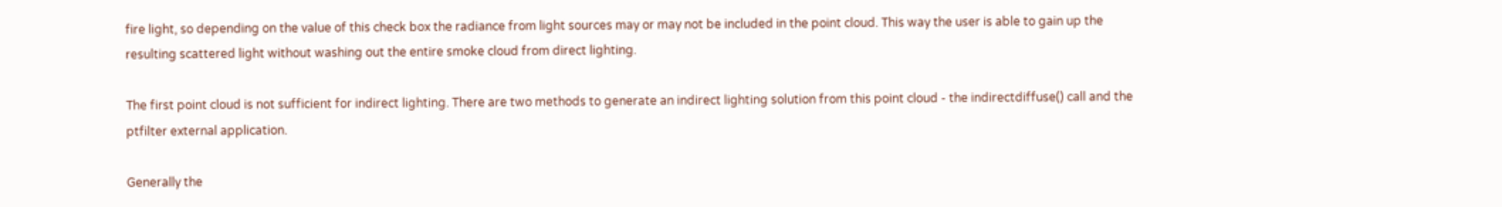fire light, so depending on the value of this check box the radiance from light sources may or may not be included in the point cloud. This way the user is able to gain up the resulting scattered light without washing out the entire smoke cloud from direct lighting.

The first point cloud is not sufficient for indirect lighting. There are two methods to generate an indirect lighting solution from this point cloud - the indirectdiffuse() call and the ptfilter external application.

Generally the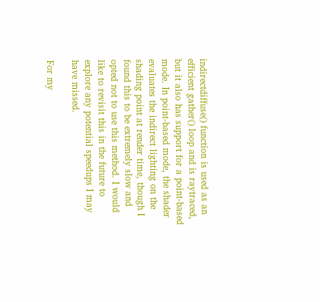indirectdiffuse() function is used as an efficient gather() loop and is raytraced, but it also has support for a point-based mode. In point-based mode, the shader evaluates the indirect lighting on the shading point at render time, though I found this to be extremely slow and opted not to use this method. I would like to revisit this in the future to explore any potential speedups I may have missed.

For my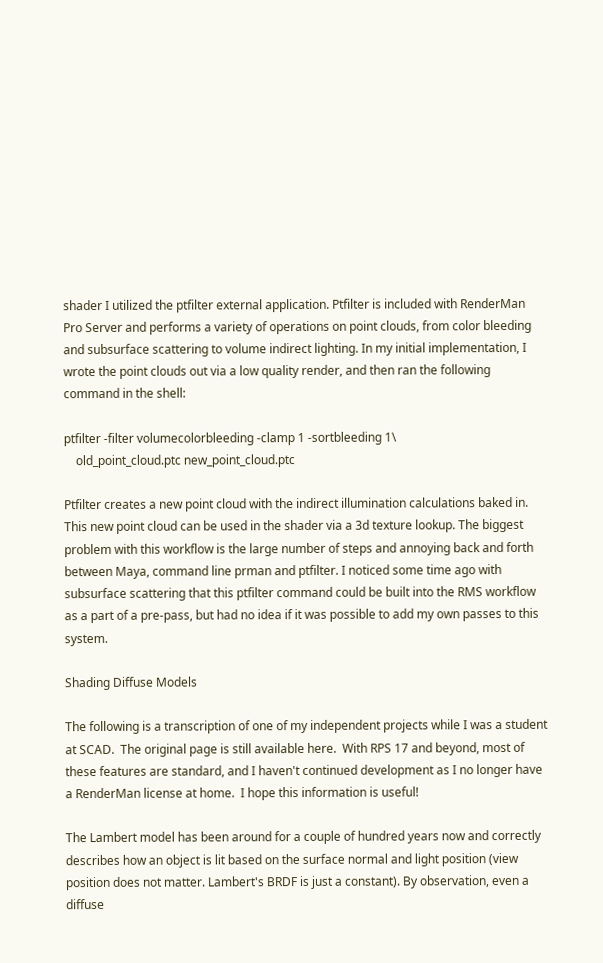shader I utilized the ptfilter external application. Ptfilter is included with RenderMan Pro Server and performs a variety of operations on point clouds, from color bleeding and subsurface scattering to volume indirect lighting. In my initial implementation, I wrote the point clouds out via a low quality render, and then ran the following command in the shell:

ptfilter -filter volumecolorbleeding -clamp 1 -sortbleeding 1\
    old_point_cloud.ptc new_point_cloud.ptc

Ptfilter creates a new point cloud with the indirect illumination calculations baked in. This new point cloud can be used in the shader via a 3d texture lookup. The biggest problem with this workflow is the large number of steps and annoying back and forth between Maya, command line prman and ptfilter. I noticed some time ago with subsurface scattering that this ptfilter command could be built into the RMS workflow as a part of a pre-pass, but had no idea if it was possible to add my own passes to this system.

Shading Diffuse Models

The following is a transcription of one of my independent projects while I was a student at SCAD.  The original page is still available here.  With RPS 17 and beyond, most of these features are standard, and I haven't continued development as I no longer have a RenderMan license at home.  I hope this information is useful!

The Lambert model has been around for a couple of hundred years now and correctly describes how an object is lit based on the surface normal and light position (view position does not matter. Lambert's BRDF is just a constant). By observation, even a diffuse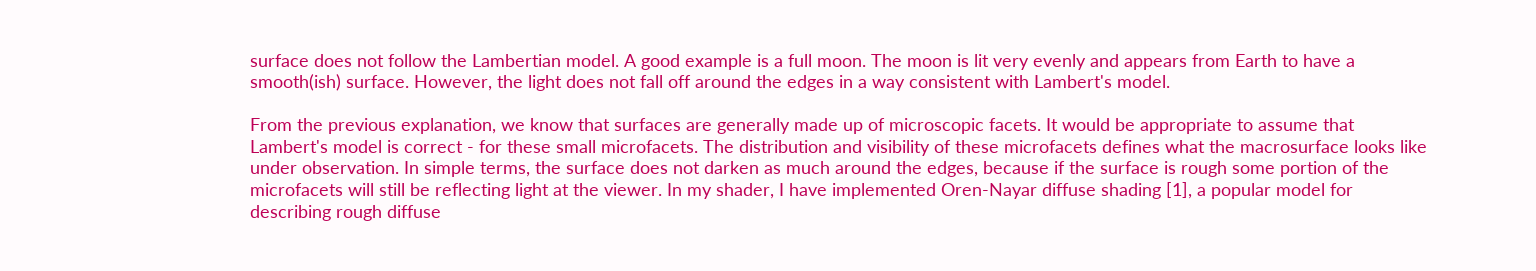surface does not follow the Lambertian model. A good example is a full moon. The moon is lit very evenly and appears from Earth to have a smooth(ish) surface. However, the light does not fall off around the edges in a way consistent with Lambert's model.

From the previous explanation, we know that surfaces are generally made up of microscopic facets. It would be appropriate to assume that Lambert's model is correct - for these small microfacets. The distribution and visibility of these microfacets defines what the macrosurface looks like under observation. In simple terms, the surface does not darken as much around the edges, because if the surface is rough some portion of the microfacets will still be reflecting light at the viewer. In my shader, I have implemented Oren-Nayar diffuse shading [1], a popular model for describing rough diffuse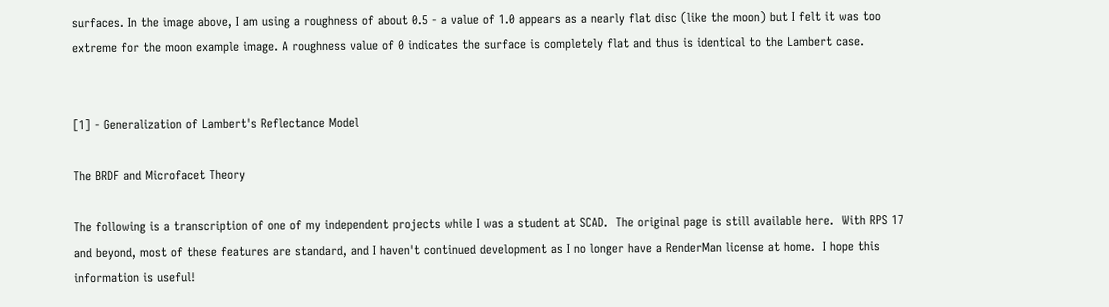surfaces. In the image above, I am using a roughness of about 0.5 - a value of 1.0 appears as a nearly flat disc (like the moon) but I felt it was too extreme for the moon example image. A roughness value of 0 indicates the surface is completely flat and thus is identical to the Lambert case.


[1] - Generalization of Lambert's Reflectance Model

The BRDF and Microfacet Theory

The following is a transcription of one of my independent projects while I was a student at SCAD.  The original page is still available here.  With RPS 17 and beyond, most of these features are standard, and I haven't continued development as I no longer have a RenderMan license at home.  I hope this information is useful!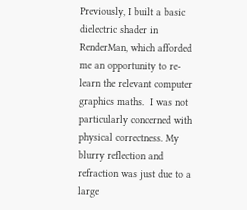Previously, I built a basic dielectric shader in RenderMan, which afforded me an opportunity to re-learn the relevant computer graphics maths.  I was not particularly concerned with physical correctness. My blurry reflection and refraction was just due to a large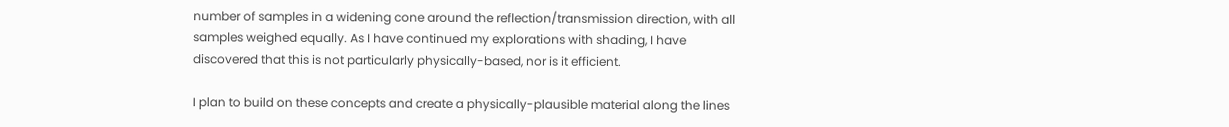number of samples in a widening cone around the reflection/transmission direction, with all samples weighed equally. As I have continued my explorations with shading, I have discovered that this is not particularly physically-based, nor is it efficient.

I plan to build on these concepts and create a physically-plausible material along the lines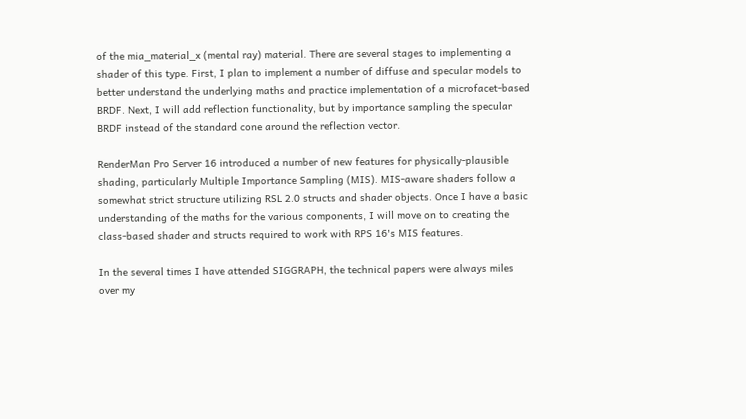of the mia_material_x (mental ray) material. There are several stages to implementing a shader of this type. First, I plan to implement a number of diffuse and specular models to better understand the underlying maths and practice implementation of a microfacet-based BRDF. Next, I will add reflection functionality, but by importance sampling the specular BRDF instead of the standard cone around the reflection vector.

RenderMan Pro Server 16 introduced a number of new features for physically-plausible shading, particularly Multiple Importance Sampling (MIS). MIS-aware shaders follow a somewhat strict structure utilizing RSL 2.0 structs and shader objects. Once I have a basic understanding of the maths for the various components, I will move on to creating the class-based shader and structs required to work with RPS 16's MIS features.

In the several times I have attended SIGGRAPH, the technical papers were always miles over my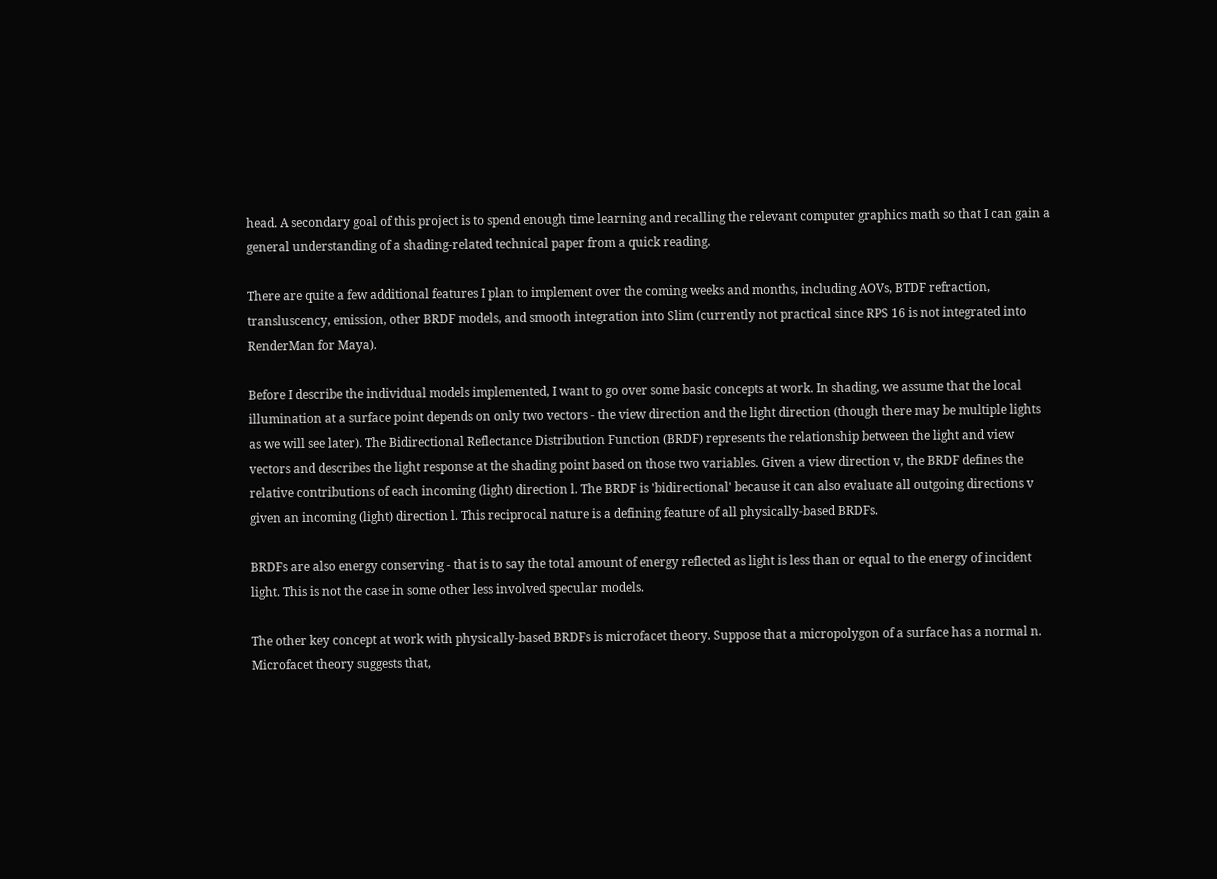head. A secondary goal of this project is to spend enough time learning and recalling the relevant computer graphics math so that I can gain a general understanding of a shading-related technical paper from a quick reading.

There are quite a few additional features I plan to implement over the coming weeks and months, including AOVs, BTDF refraction, transluscency, emission, other BRDF models, and smooth integration into Slim (currently not practical since RPS 16 is not integrated into RenderMan for Maya).

Before I describe the individual models implemented, I want to go over some basic concepts at work. In shading, we assume that the local illumination at a surface point depends on only two vectors - the view direction and the light direction (though there may be multiple lights as we will see later). The Bidirectional Reflectance Distribution Function (BRDF) represents the relationship between the light and view vectors and describes the light response at the shading point based on those two variables. Given a view direction v, the BRDF defines the relative contributions of each incoming (light) direction l. The BRDF is 'bidirectional' because it can also evaluate all outgoing directions v given an incoming (light) direction l. This reciprocal nature is a defining feature of all physically-based BRDFs.

BRDFs are also energy conserving - that is to say the total amount of energy reflected as light is less than or equal to the energy of incident light. This is not the case in some other less involved specular models.

The other key concept at work with physically-based BRDFs is microfacet theory. Suppose that a micropolygon of a surface has a normal n. Microfacet theory suggests that,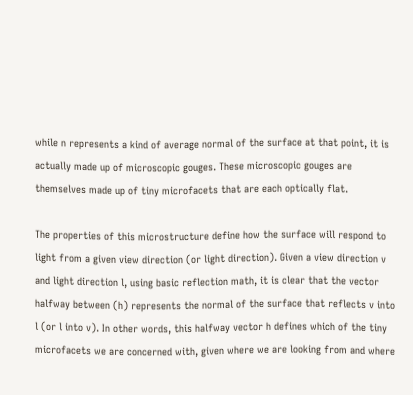while n represents a kind of average normal of the surface at that point, it is actually made up of microscopic gouges. These microscopic gouges are themselves made up of tiny microfacets that are each optically flat.

The properties of this microstructure define how the surface will respond to light from a given view direction (or light direction). Given a view direction v and light direction l, using basic reflection math, it is clear that the vector halfway between (h) represents the normal of the surface that reflects v into l (or l into v). In other words, this halfway vector h defines which of the tiny microfacets we are concerned with, given where we are looking from and where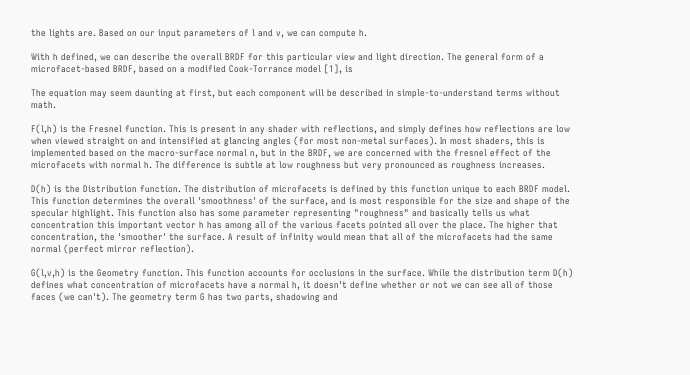the lights are. Based on our input parameters of l and v, we can compute h.

With h defined, we can describe the overall BRDF for this particular view and light direction. The general form of a microfacet-based BRDF, based on a modified Cook-Torrance model [1], is

The equation may seem daunting at first, but each component will be described in simple-to-understand terms without math.

F(l,h) is the Fresnel function. This is present in any shader with reflections, and simply defines how reflections are low when viewed straight on and intensified at glancing angles (for most non-metal surfaces). In most shaders, this is implemented based on the macro-surface normal n, but in the BRDF, we are concerned with the fresnel effect of the microfacets with normal h. The difference is subtle at low roughness but very pronounced as roughness increases.

D(h) is the Distribution function. The distribution of microfacets is defined by this function unique to each BRDF model. This function determines the overall 'smoothness' of the surface, and is most responsible for the size and shape of the specular highlight. This function also has some parameter representing "roughness" and basically tells us what concentration this important vector h has among all of the various facets pointed all over the place. The higher that concentration, the 'smoother' the surface. A result of infinity would mean that all of the microfacets had the same normal (perfect mirror reflection).

G(l,v,h) is the Geometry function. This function accounts for occlusions in the surface. While the distribution term D(h) defines what concentration of microfacets have a normal h, it doesn't define whether or not we can see all of those faces (we can't). The geometry term G has two parts, shadowing and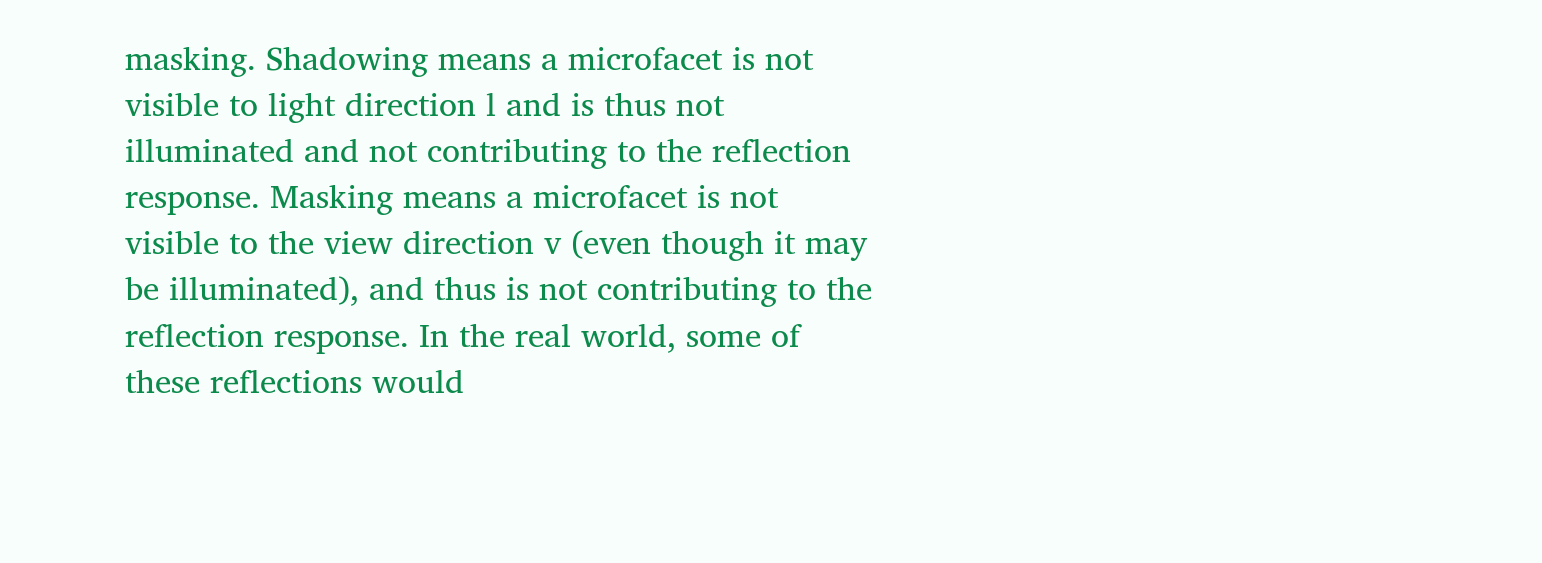masking. Shadowing means a microfacet is not visible to light direction l and is thus not illuminated and not contributing to the reflection response. Masking means a microfacet is not visible to the view direction v (even though it may be illuminated), and thus is not contributing to the reflection response. In the real world, some of these reflections would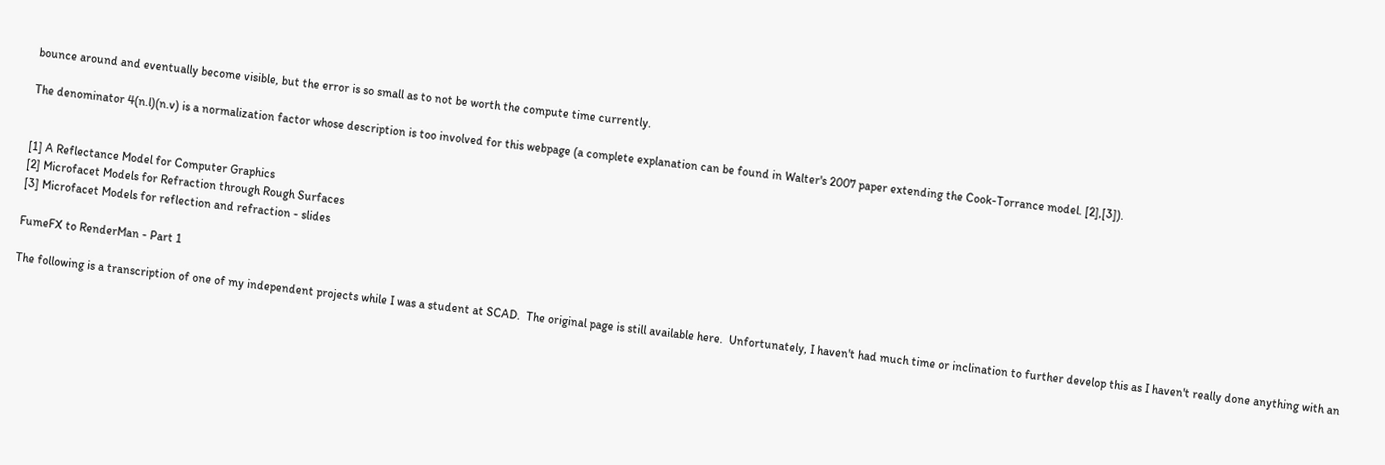bounce around and eventually become visible, but the error is so small as to not be worth the compute time currently.

The denominator 4(n.l)(n.v) is a normalization factor whose description is too involved for this webpage (a complete explanation can be found in Walter's 2007 paper extending the Cook-Torrance model. [2],[3]).


[1] A Reflectance Model for Computer Graphics
[2] Microfacet Models for Refraction through Rough Surfaces
[3] Microfacet Models for reflection and refraction - slides

FumeFX to RenderMan - Part 1

The following is a transcription of one of my independent projects while I was a student at SCAD.  The original page is still available here.  Unfortunately, I haven't had much time or inclination to further develop this as I haven't really done anything with an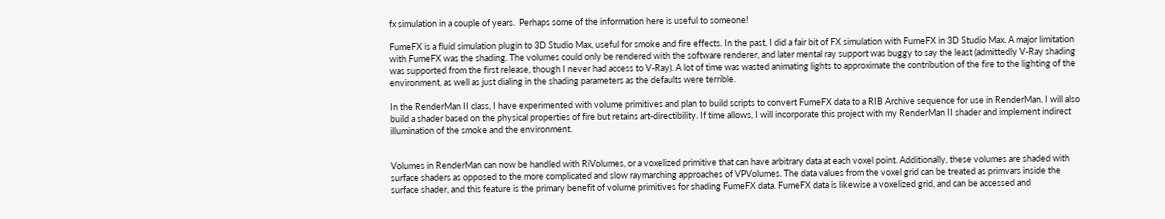fx simulation in a couple of years.  Perhaps some of the information here is useful to someone!

FumeFX is a fluid simulation plugin to 3D Studio Max, useful for smoke and fire effects. In the past, I did a fair bit of FX simulation with FumeFX in 3D Studio Max. A major limitation with FumeFX was the shading. The volumes could only be rendered with the software renderer, and later mental ray support was buggy to say the least (admittedly V-Ray shading was supported from the first release, though I never had access to V-Ray). A lot of time was wasted animating lights to approximate the contribution of the fire to the lighting of the environment, as well as just dialing in the shading parameters as the defaults were terrible.

In the RenderMan II class, I have experimented with volume primitives and plan to build scripts to convert FumeFX data to a RIB Archive sequence for use in RenderMan. I will also build a shader based on the physical properties of fire but retains art-directibility. If time allows, I will incorporate this project with my RenderMan II shader and implement indirect illumination of the smoke and the environment.


Volumes in RenderMan can now be handled with RiVolumes, or a voxelized primitive that can have arbitrary data at each voxel point. Additionally, these volumes are shaded with surface shaders as opposed to the more complicated and slow raymarching approaches of VPVolumes. The data values from the voxel grid can be treated as primvars inside the surface shader, and this feature is the primary benefit of volume primitives for shading FumeFX data. FumeFX data is likewise a voxelized grid, and can be accessed and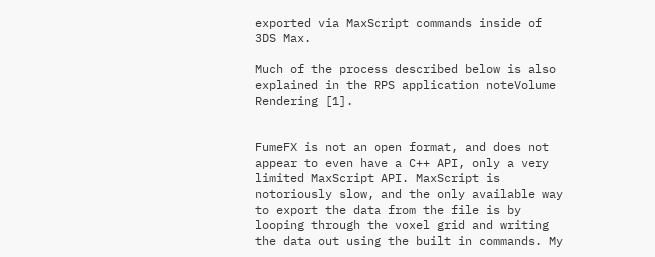exported via MaxScript commands inside of 3DS Max.

Much of the process described below is also explained in the RPS application noteVolume Rendering [1].


FumeFX is not an open format, and does not appear to even have a C++ API, only a very limited MaxScript API. MaxScript is notoriously slow, and the only available way to export the data from the file is by looping through the voxel grid and writing the data out using the built in commands. My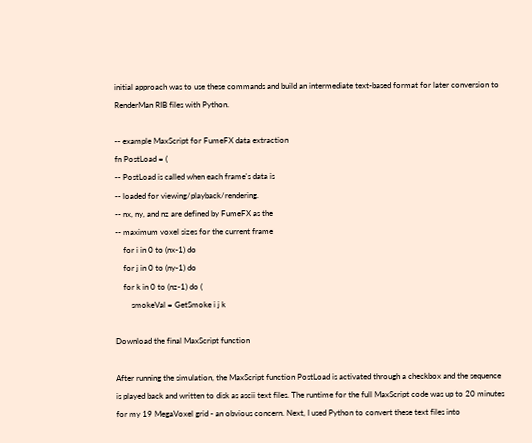initial approach was to use these commands and build an intermediate text-based format for later conversion to RenderMan RIB files with Python.

-- example MaxScript for FumeFX data extraction
fn PostLoad = (
-- PostLoad is called when each frame's data is
-- loaded for viewing/playback/rendering.
-- nx, ny, and nz are defined by FumeFX as the
-- maximum voxel sizes for the current frame
    for i in 0 to (nx-1) do
    for j in 0 to (ny-1) do
    for k in 0 to (nz-1) do (
        smokeVal = GetSmoke i j k

Download the final MaxScript function

After running the simulation, the MaxScript function PostLoad is activated through a checkbox and the sequence is played back and written to disk as ascii text files. The runtime for the full MaxScript code was up to 20 minutes for my 19 MegaVoxel grid - an obvious concern. Next, I used Python to convert these text files into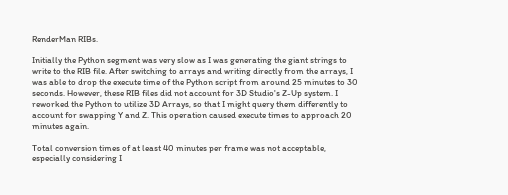RenderMan RIBs.

Initially the Python segment was very slow as I was generating the giant strings to write to the RIB file. After switching to arrays and writing directly from the arrays, I was able to drop the execute time of the Python script from around 25 minutes to 30 seconds. However, these RIB files did not account for 3D Studio's Z-Up system. I reworked the Python to utilize 3D Arrays, so that I might query them differently to account for swapping Y and Z. This operation caused execute times to approach 20 minutes again.

Total conversion times of at least 40 minutes per frame was not acceptable, especially considering I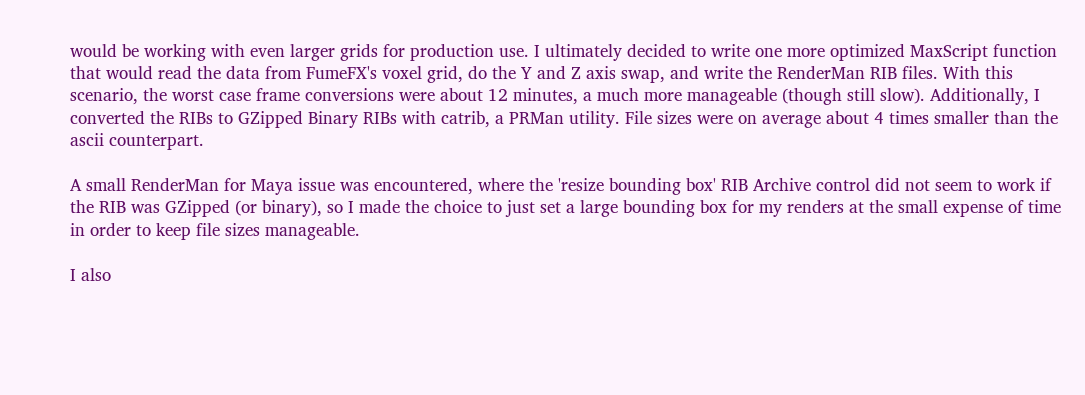would be working with even larger grids for production use. I ultimately decided to write one more optimized MaxScript function that would read the data from FumeFX's voxel grid, do the Y and Z axis swap, and write the RenderMan RIB files. With this scenario, the worst case frame conversions were about 12 minutes, a much more manageable (though still slow). Additionally, I converted the RIBs to GZipped Binary RIBs with catrib, a PRMan utility. File sizes were on average about 4 times smaller than the ascii counterpart.

A small RenderMan for Maya issue was encountered, where the 'resize bounding box' RIB Archive control did not seem to work if the RIB was GZipped (or binary), so I made the choice to just set a large bounding box for my renders at the small expense of time in order to keep file sizes manageable.

I also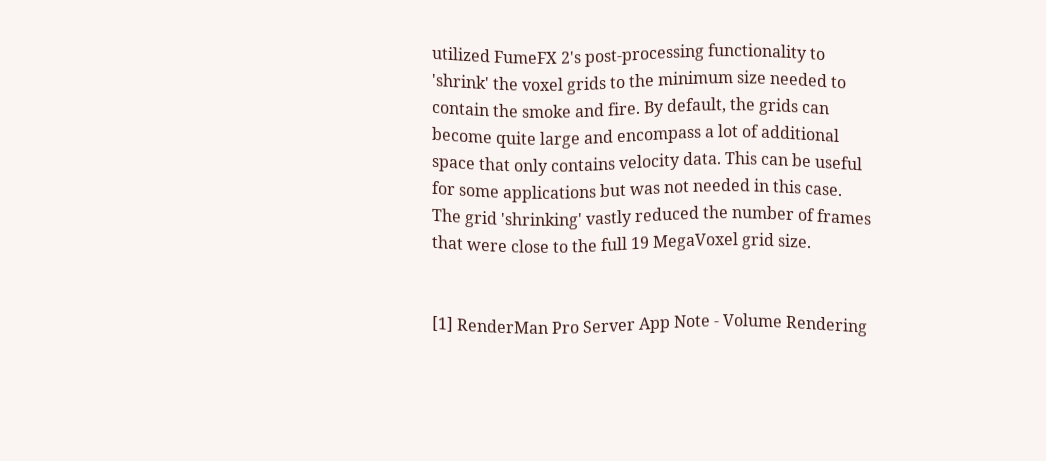utilized FumeFX 2's post-processing functionality to 'shrink' the voxel grids to the minimum size needed to contain the smoke and fire. By default, the grids can become quite large and encompass a lot of additional space that only contains velocity data. This can be useful for some applications but was not needed in this case. The grid 'shrinking' vastly reduced the number of frames that were close to the full 19 MegaVoxel grid size.


[1] RenderMan Pro Server App Note - Volume Rendering